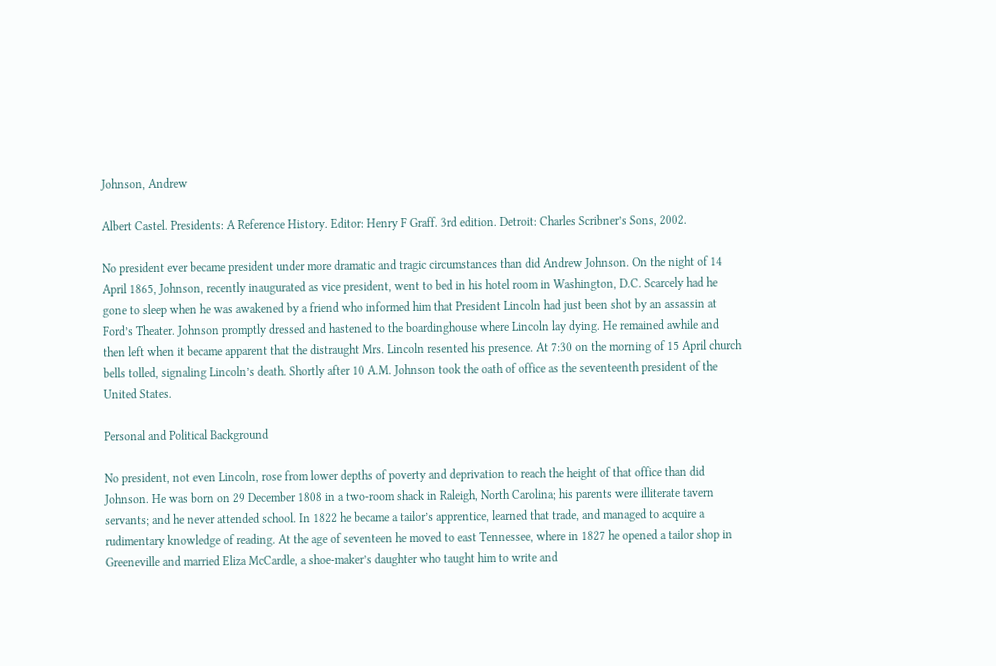Johnson, Andrew

Albert Castel. Presidents: A Reference History. Editor: Henry F Graff. 3rd edition. Detroit: Charles Scribner’s Sons, 2002.

No president ever became president under more dramatic and tragic circumstances than did Andrew Johnson. On the night of 14 April 1865, Johnson, recently inaugurated as vice president, went to bed in his hotel room in Washington, D.C. Scarcely had he gone to sleep when he was awakened by a friend who informed him that President Lincoln had just been shot by an assassin at Ford’s Theater. Johnson promptly dressed and hastened to the boardinghouse where Lincoln lay dying. He remained awhile and then left when it became apparent that the distraught Mrs. Lincoln resented his presence. At 7:30 on the morning of 15 April church bells tolled, signaling Lincoln’s death. Shortly after 10 A.M. Johnson took the oath of office as the seventeenth president of the United States.

Personal and Political Background

No president, not even Lincoln, rose from lower depths of poverty and deprivation to reach the height of that office than did Johnson. He was born on 29 December 1808 in a two-room shack in Raleigh, North Carolina; his parents were illiterate tavern servants; and he never attended school. In 1822 he became a tailor’s apprentice, learned that trade, and managed to acquire a rudimentary knowledge of reading. At the age of seventeen he moved to east Tennessee, where in 1827 he opened a tailor shop in Greeneville and married Eliza McCardle, a shoe-maker’s daughter who taught him to write and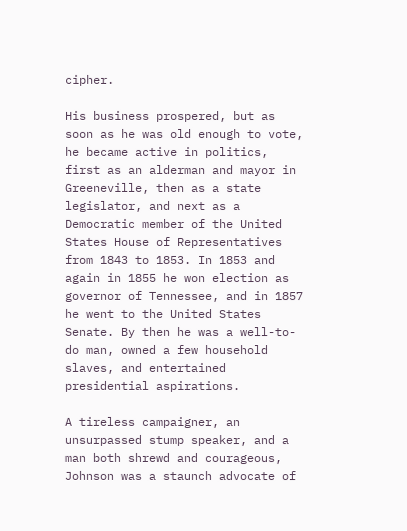cipher.

His business prospered, but as soon as he was old enough to vote, he became active in politics, first as an alderman and mayor in Greeneville, then as a state legislator, and next as a Democratic member of the United States House of Representatives from 1843 to 1853. In 1853 and again in 1855 he won election as governor of Tennessee, and in 1857 he went to the United States Senate. By then he was a well-to-do man, owned a few household slaves, and entertained presidential aspirations.

A tireless campaigner, an unsurpassed stump speaker, and a man both shrewd and courageous, Johnson was a staunch advocate of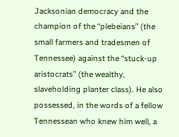Jacksonian democracy and the champion of the “plebeians” (the small farmers and tradesmen of Tennessee) against the “stuck-up aristocrats” (the wealthy, slaveholding planter class). He also possessed, in the words of a fellow Tennessean who knew him well, a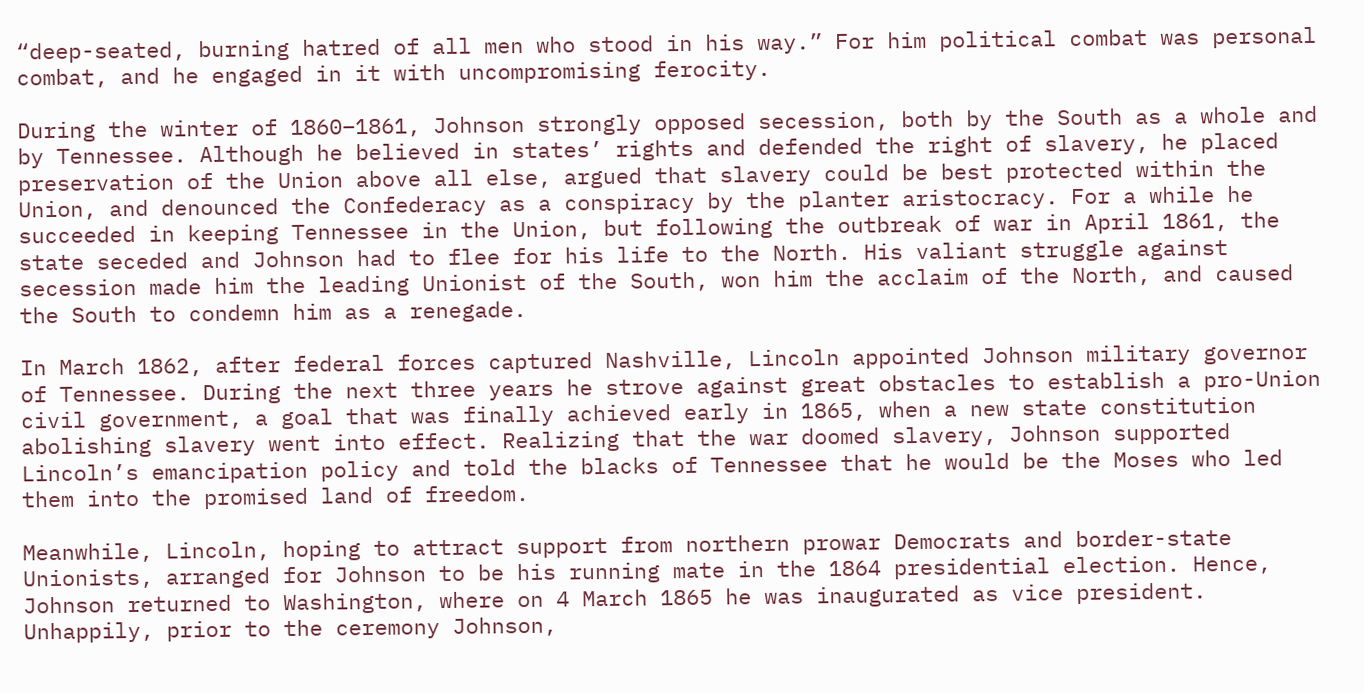“deep-seated, burning hatred of all men who stood in his way.” For him political combat was personal combat, and he engaged in it with uncompromising ferocity.

During the winter of 1860–1861, Johnson strongly opposed secession, both by the South as a whole and by Tennessee. Although he believed in states’ rights and defended the right of slavery, he placed preservation of the Union above all else, argued that slavery could be best protected within the Union, and denounced the Confederacy as a conspiracy by the planter aristocracy. For a while he succeeded in keeping Tennessee in the Union, but following the outbreak of war in April 1861, the state seceded and Johnson had to flee for his life to the North. His valiant struggle against secession made him the leading Unionist of the South, won him the acclaim of the North, and caused the South to condemn him as a renegade.

In March 1862, after federal forces captured Nashville, Lincoln appointed Johnson military governor of Tennessee. During the next three years he strove against great obstacles to establish a pro-Union civil government, a goal that was finally achieved early in 1865, when a new state constitution abolishing slavery went into effect. Realizing that the war doomed slavery, Johnson supported Lincoln’s emancipation policy and told the blacks of Tennessee that he would be the Moses who led them into the promised land of freedom.

Meanwhile, Lincoln, hoping to attract support from northern prowar Democrats and border-state Unionists, arranged for Johnson to be his running mate in the 1864 presidential election. Hence, Johnson returned to Washington, where on 4 March 1865 he was inaugurated as vice president. Unhappily, prior to the ceremony Johnson,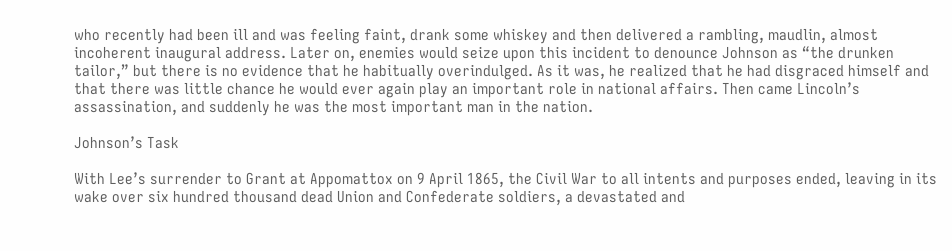who recently had been ill and was feeling faint, drank some whiskey and then delivered a rambling, maudlin, almost incoherent inaugural address. Later on, enemies would seize upon this incident to denounce Johnson as “the drunken tailor,” but there is no evidence that he habitually overindulged. As it was, he realized that he had disgraced himself and that there was little chance he would ever again play an important role in national affairs. Then came Lincoln’s assassination, and suddenly he was the most important man in the nation.

Johnson’s Task

With Lee’s surrender to Grant at Appomattox on 9 April 1865, the Civil War to all intents and purposes ended, leaving in its wake over six hundred thousand dead Union and Confederate soldiers, a devastated and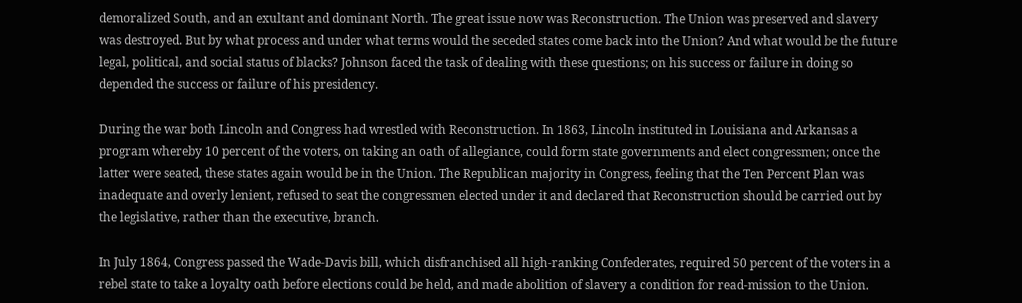demoralized South, and an exultant and dominant North. The great issue now was Reconstruction. The Union was preserved and slavery was destroyed. But by what process and under what terms would the seceded states come back into the Union? And what would be the future legal, political, and social status of blacks? Johnson faced the task of dealing with these questions; on his success or failure in doing so depended the success or failure of his presidency.

During the war both Lincoln and Congress had wrestled with Reconstruction. In 1863, Lincoln instituted in Louisiana and Arkansas a program whereby 10 percent of the voters, on taking an oath of allegiance, could form state governments and elect congressmen; once the latter were seated, these states again would be in the Union. The Republican majority in Congress, feeling that the Ten Percent Plan was inadequate and overly lenient, refused to seat the congressmen elected under it and declared that Reconstruction should be carried out by the legislative, rather than the executive, branch.

In July 1864, Congress passed the Wade-Davis bill, which disfranchised all high-ranking Confederates, required 50 percent of the voters in a rebel state to take a loyalty oath before elections could be held, and made abolition of slavery a condition for read-mission to the Union.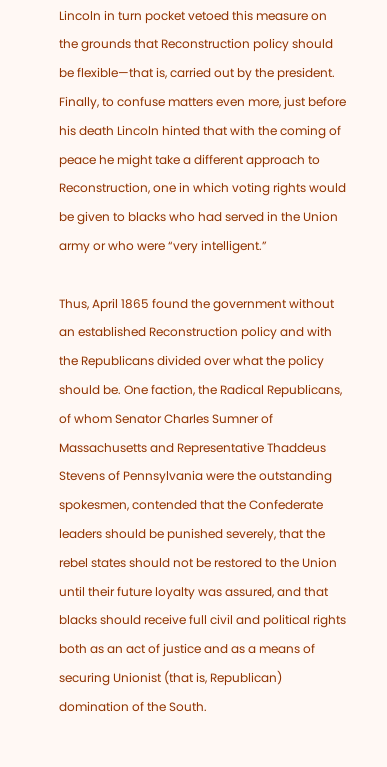Lincoln in turn pocket vetoed this measure on the grounds that Reconstruction policy should be flexible—that is, carried out by the president. Finally, to confuse matters even more, just before his death Lincoln hinted that with the coming of peace he might take a different approach to Reconstruction, one in which voting rights would be given to blacks who had served in the Union army or who were “very intelligent.”

Thus, April 1865 found the government without an established Reconstruction policy and with the Republicans divided over what the policy should be. One faction, the Radical Republicans, of whom Senator Charles Sumner of Massachusetts and Representative Thaddeus Stevens of Pennsylvania were the outstanding spokesmen, contended that the Confederate leaders should be punished severely, that the rebel states should not be restored to the Union until their future loyalty was assured, and that blacks should receive full civil and political rights both as an act of justice and as a means of securing Unionist (that is, Republican) domination of the South.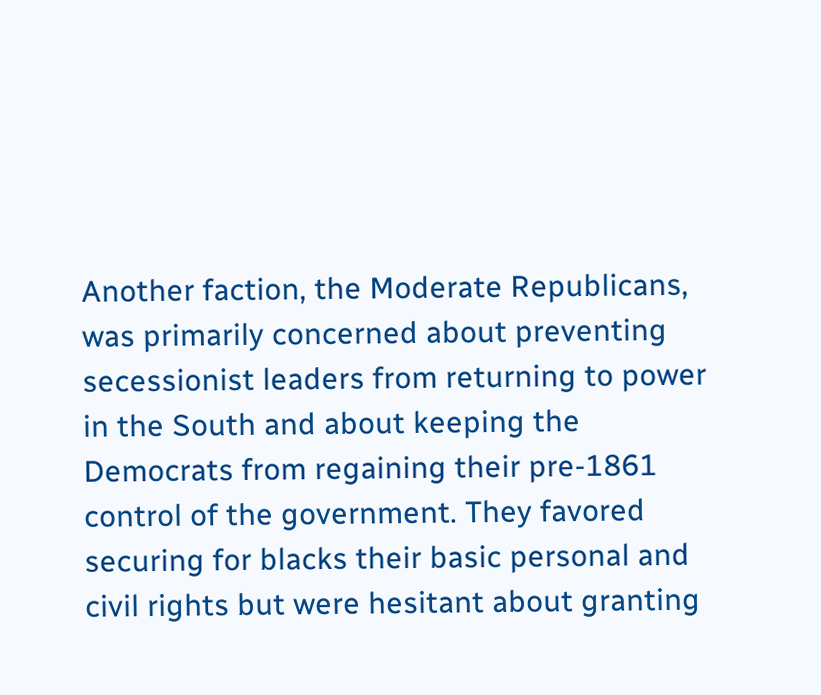Another faction, the Moderate Republicans, was primarily concerned about preventing secessionist leaders from returning to power in the South and about keeping the Democrats from regaining their pre-1861 control of the government. They favored securing for blacks their basic personal and civil rights but were hesitant about granting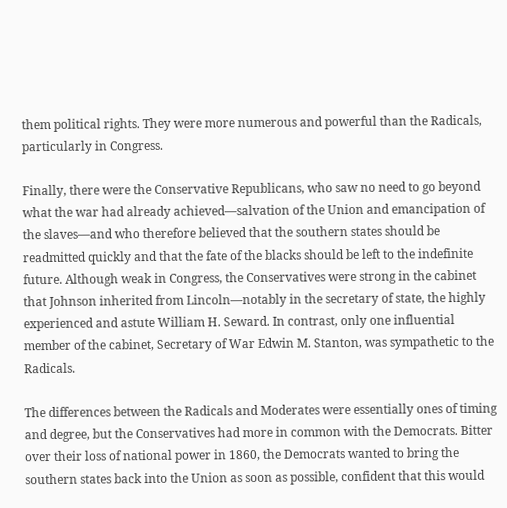them political rights. They were more numerous and powerful than the Radicals, particularly in Congress.

Finally, there were the Conservative Republicans, who saw no need to go beyond what the war had already achieved—salvation of the Union and emancipation of the slaves—and who therefore believed that the southern states should be readmitted quickly and that the fate of the blacks should be left to the indefinite future. Although weak in Congress, the Conservatives were strong in the cabinet that Johnson inherited from Lincoln—notably in the secretary of state, the highly experienced and astute William H. Seward. In contrast, only one influential member of the cabinet, Secretary of War Edwin M. Stanton, was sympathetic to the Radicals.

The differences between the Radicals and Moderates were essentially ones of timing and degree, but the Conservatives had more in common with the Democrats. Bitter over their loss of national power in 1860, the Democrats wanted to bring the southern states back into the Union as soon as possible, confident that this would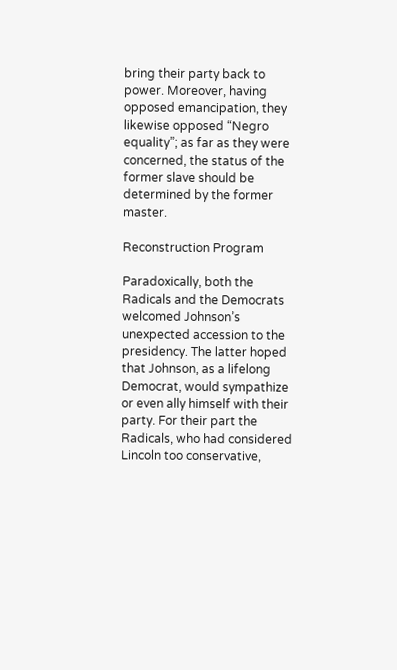bring their party back to power. Moreover, having opposed emancipation, they likewise opposed “Negro equality”; as far as they were concerned, the status of the former slave should be determined by the former master.

Reconstruction Program

Paradoxically, both the Radicals and the Democrats welcomed Johnson’s unexpected accession to the presidency. The latter hoped that Johnson, as a lifelong Democrat, would sympathize or even ally himself with their party. For their part the Radicals, who had considered Lincoln too conservative,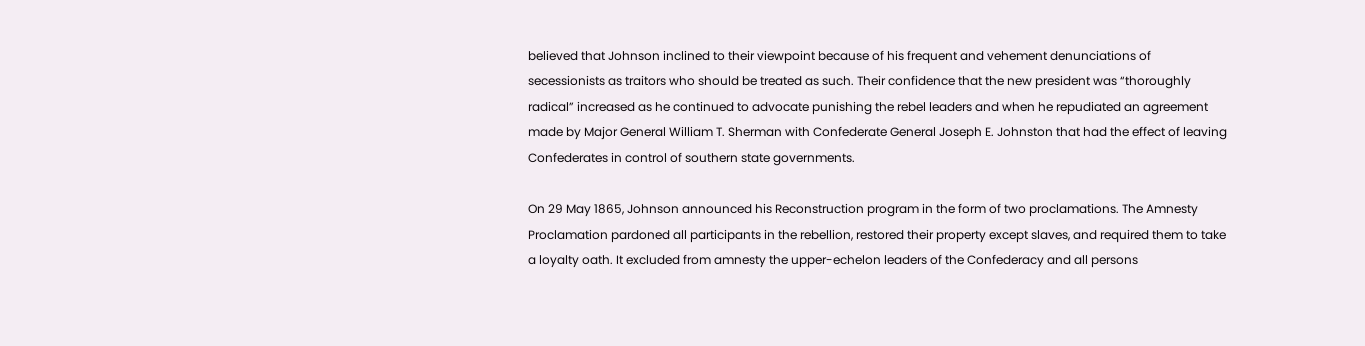believed that Johnson inclined to their viewpoint because of his frequent and vehement denunciations of secessionists as traitors who should be treated as such. Their confidence that the new president was “thoroughly radical” increased as he continued to advocate punishing the rebel leaders and when he repudiated an agreement made by Major General William T. Sherman with Confederate General Joseph E. Johnston that had the effect of leaving Confederates in control of southern state governments.

On 29 May 1865, Johnson announced his Reconstruction program in the form of two proclamations. The Amnesty Proclamation pardoned all participants in the rebellion, restored their property except slaves, and required them to take a loyalty oath. It excluded from amnesty the upper-echelon leaders of the Confederacy and all persons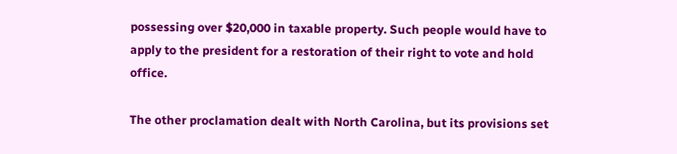possessing over $20,000 in taxable property. Such people would have to apply to the president for a restoration of their right to vote and hold office.

The other proclamation dealt with North Carolina, but its provisions set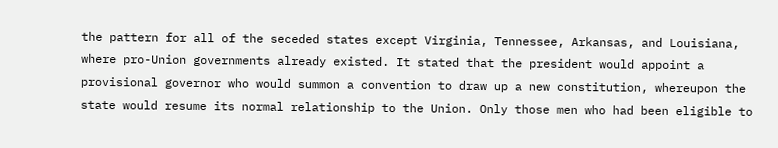the pattern for all of the seceded states except Virginia, Tennessee, Arkansas, and Louisiana, where pro-Union governments already existed. It stated that the president would appoint a provisional governor who would summon a convention to draw up a new constitution, whereupon the state would resume its normal relationship to the Union. Only those men who had been eligible to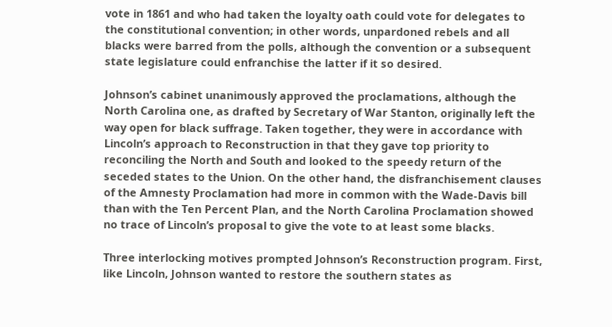vote in 1861 and who had taken the loyalty oath could vote for delegates to the constitutional convention; in other words, unpardoned rebels and all blacks were barred from the polls, although the convention or a subsequent state legislature could enfranchise the latter if it so desired.

Johnson’s cabinet unanimously approved the proclamations, although the North Carolina one, as drafted by Secretary of War Stanton, originally left the way open for black suffrage. Taken together, they were in accordance with Lincoln’s approach to Reconstruction in that they gave top priority to reconciling the North and South and looked to the speedy return of the seceded states to the Union. On the other hand, the disfranchisement clauses of the Amnesty Proclamation had more in common with the Wade-Davis bill than with the Ten Percent Plan, and the North Carolina Proclamation showed no trace of Lincoln’s proposal to give the vote to at least some blacks.

Three interlocking motives prompted Johnson’s Reconstruction program. First, like Lincoln, Johnson wanted to restore the southern states as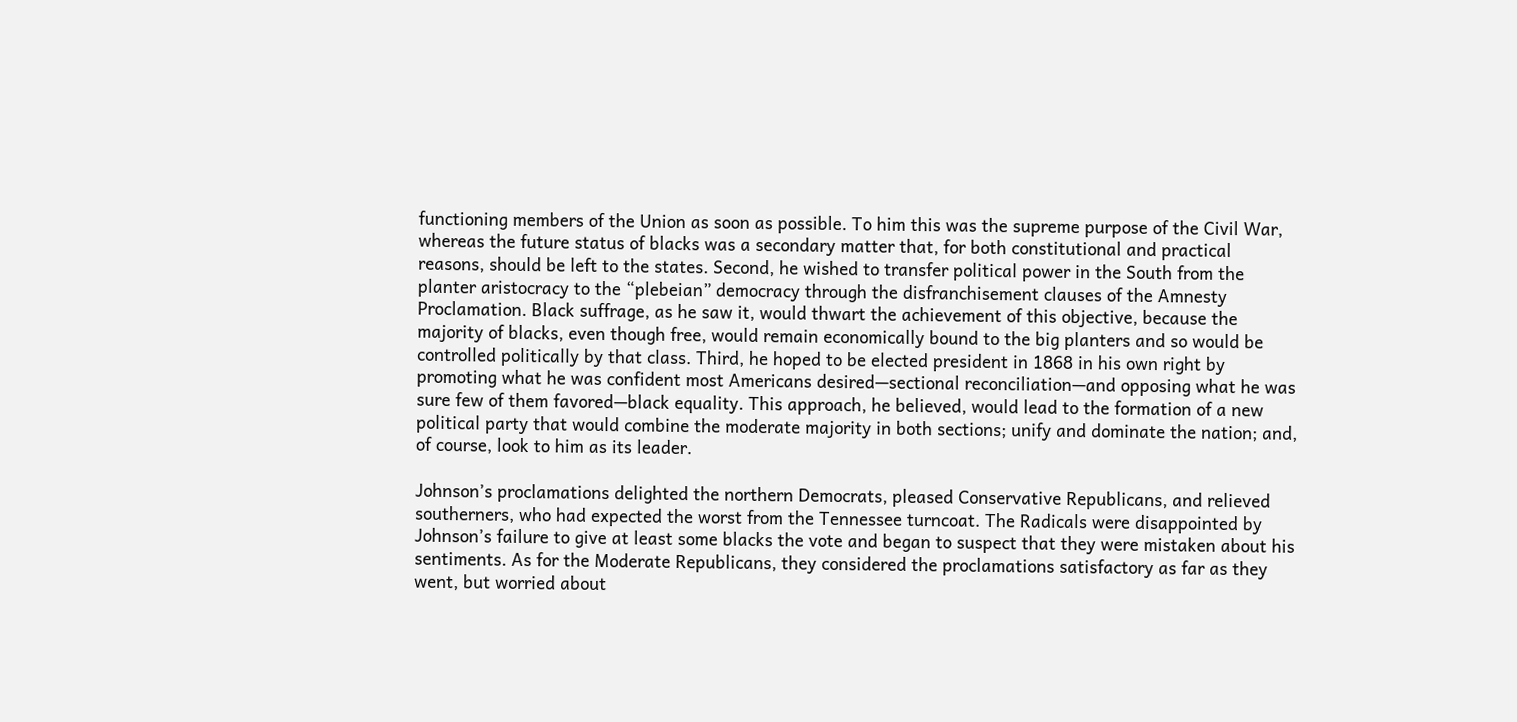functioning members of the Union as soon as possible. To him this was the supreme purpose of the Civil War, whereas the future status of blacks was a secondary matter that, for both constitutional and practical reasons, should be left to the states. Second, he wished to transfer political power in the South from the planter aristocracy to the “plebeian” democracy through the disfranchisement clauses of the Amnesty Proclamation. Black suffrage, as he saw it, would thwart the achievement of this objective, because the majority of blacks, even though free, would remain economically bound to the big planters and so would be controlled politically by that class. Third, he hoped to be elected president in 1868 in his own right by promoting what he was confident most Americans desired—sectional reconciliation—and opposing what he was sure few of them favored—black equality. This approach, he believed, would lead to the formation of a new political party that would combine the moderate majority in both sections; unify and dominate the nation; and, of course, look to him as its leader.

Johnson’s proclamations delighted the northern Democrats, pleased Conservative Republicans, and relieved southerners, who had expected the worst from the Tennessee turncoat. The Radicals were disappointed by Johnson’s failure to give at least some blacks the vote and began to suspect that they were mistaken about his sentiments. As for the Moderate Republicans, they considered the proclamations satisfactory as far as they went, but worried about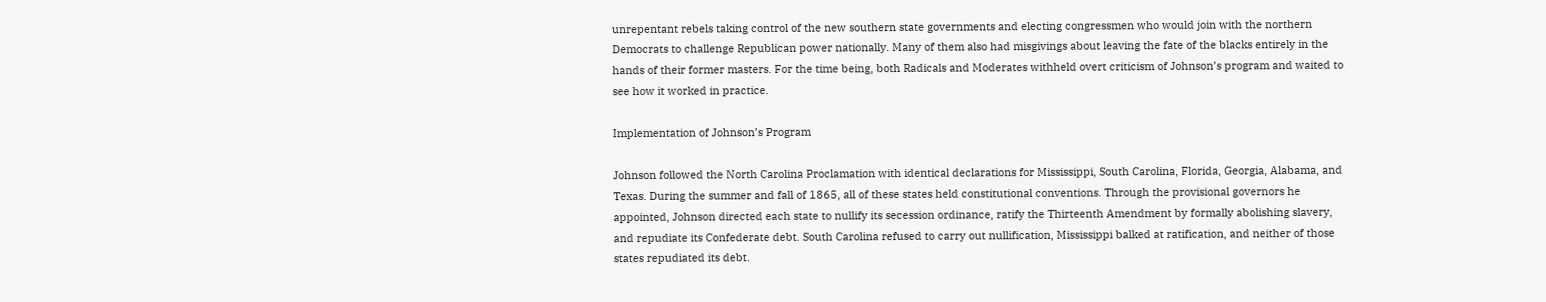unrepentant rebels taking control of the new southern state governments and electing congressmen who would join with the northern Democrats to challenge Republican power nationally. Many of them also had misgivings about leaving the fate of the blacks entirely in the hands of their former masters. For the time being, both Radicals and Moderates withheld overt criticism of Johnson’s program and waited to see how it worked in practice.

Implementation of Johnson’s Program

Johnson followed the North Carolina Proclamation with identical declarations for Mississippi, South Carolina, Florida, Georgia, Alabama, and Texas. During the summer and fall of 1865, all of these states held constitutional conventions. Through the provisional governors he appointed, Johnson directed each state to nullify its secession ordinance, ratify the Thirteenth Amendment by formally abolishing slavery, and repudiate its Confederate debt. South Carolina refused to carry out nullification, Mississippi balked at ratification, and neither of those states repudiated its debt.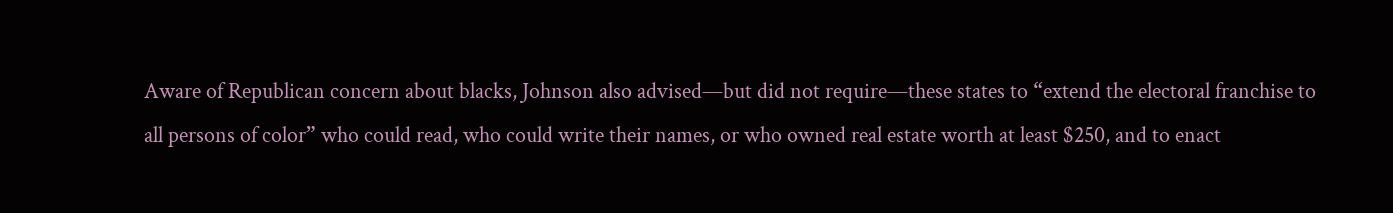Aware of Republican concern about blacks, Johnson also advised—but did not require—these states to “extend the electoral franchise to all persons of color” who could read, who could write their names, or who owned real estate worth at least $250, and to enact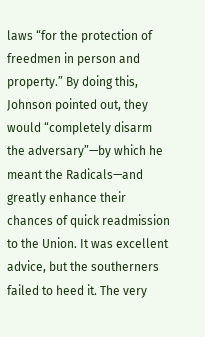laws “for the protection of freedmen in person and property.” By doing this, Johnson pointed out, they would “completely disarm the adversary”—by which he meant the Radicals—and greatly enhance their chances of quick readmission to the Union. It was excellent advice, but the southerners failed to heed it. The very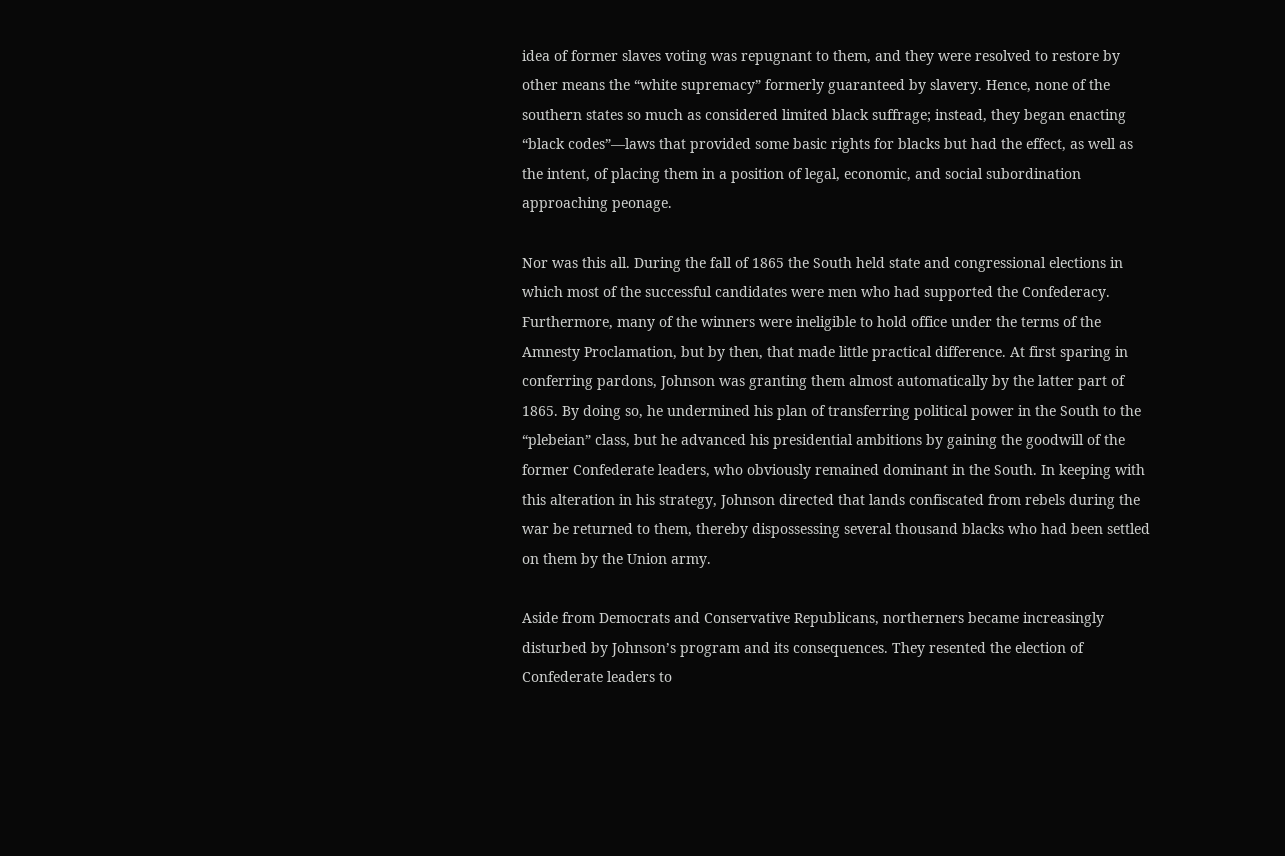idea of former slaves voting was repugnant to them, and they were resolved to restore by other means the “white supremacy” formerly guaranteed by slavery. Hence, none of the southern states so much as considered limited black suffrage; instead, they began enacting “black codes”—laws that provided some basic rights for blacks but had the effect, as well as the intent, of placing them in a position of legal, economic, and social subordination approaching peonage.

Nor was this all. During the fall of 1865 the South held state and congressional elections in which most of the successful candidates were men who had supported the Confederacy. Furthermore, many of the winners were ineligible to hold office under the terms of the Amnesty Proclamation, but by then, that made little practical difference. At first sparing in conferring pardons, Johnson was granting them almost automatically by the latter part of 1865. By doing so, he undermined his plan of transferring political power in the South to the “plebeian” class, but he advanced his presidential ambitions by gaining the goodwill of the former Confederate leaders, who obviously remained dominant in the South. In keeping with this alteration in his strategy, Johnson directed that lands confiscated from rebels during the war be returned to them, thereby dispossessing several thousand blacks who had been settled on them by the Union army.

Aside from Democrats and Conservative Republicans, northerners became increasingly disturbed by Johnson’s program and its consequences. They resented the election of Confederate leaders to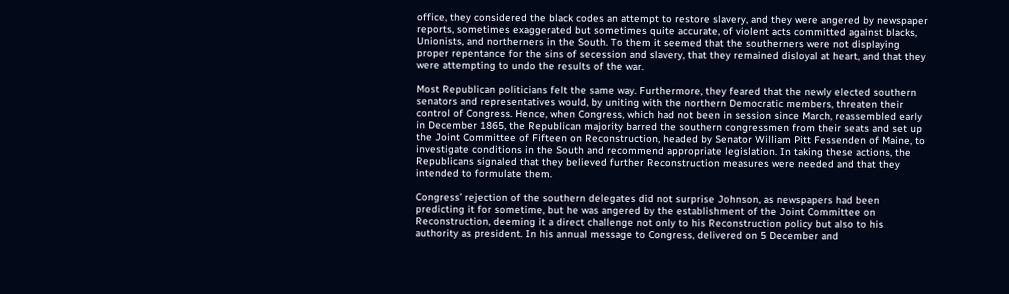office, they considered the black codes an attempt to restore slavery, and they were angered by newspaper reports, sometimes exaggerated but sometimes quite accurate, of violent acts committed against blacks, Unionists, and northerners in the South. To them it seemed that the southerners were not displaying proper repentance for the sins of secession and slavery, that they remained disloyal at heart, and that they were attempting to undo the results of the war.

Most Republican politicians felt the same way. Furthermore, they feared that the newly elected southern senators and representatives would, by uniting with the northern Democratic members, threaten their control of Congress. Hence, when Congress, which had not been in session since March, reassembled early in December 1865, the Republican majority barred the southern congressmen from their seats and set up the Joint Committee of Fifteen on Reconstruction, headed by Senator William Pitt Fessenden of Maine, to investigate conditions in the South and recommend appropriate legislation. In taking these actions, the Republicans signaled that they believed further Reconstruction measures were needed and that they intended to formulate them.

Congress’ rejection of the southern delegates did not surprise Johnson, as newspapers had been predicting it for sometime, but he was angered by the establishment of the Joint Committee on Reconstruction, deeming it a direct challenge not only to his Reconstruction policy but also to his authority as president. In his annual message to Congress, delivered on 5 December and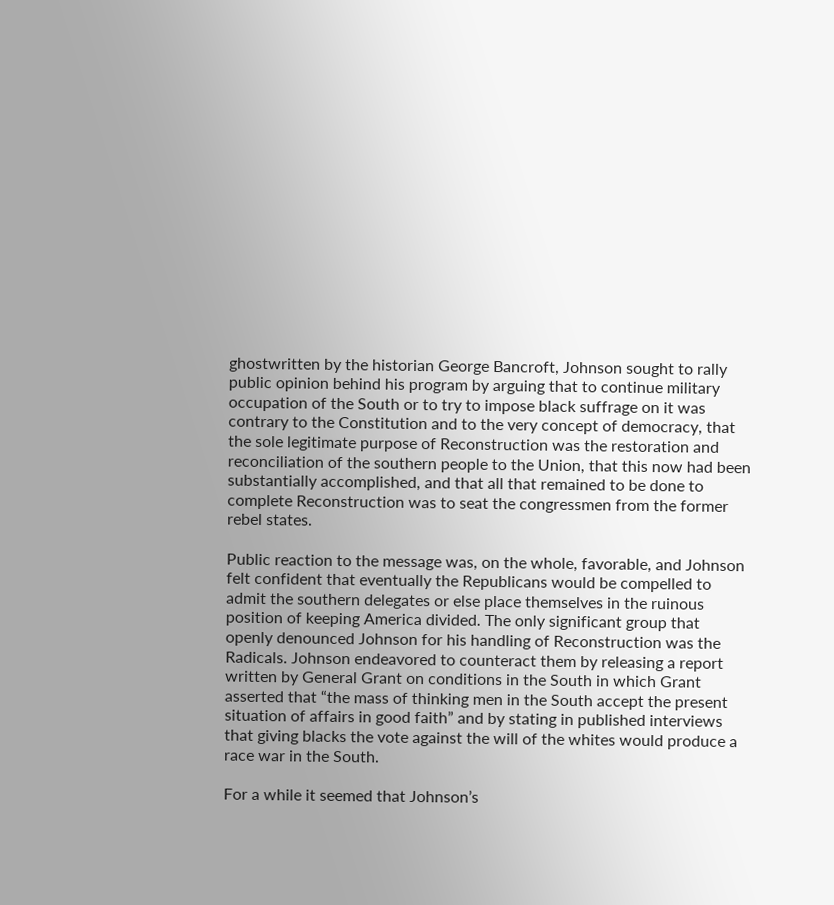ghostwritten by the historian George Bancroft, Johnson sought to rally public opinion behind his program by arguing that to continue military occupation of the South or to try to impose black suffrage on it was contrary to the Constitution and to the very concept of democracy, that the sole legitimate purpose of Reconstruction was the restoration and reconciliation of the southern people to the Union, that this now had been substantially accomplished, and that all that remained to be done to complete Reconstruction was to seat the congressmen from the former rebel states.

Public reaction to the message was, on the whole, favorable, and Johnson felt confident that eventually the Republicans would be compelled to admit the southern delegates or else place themselves in the ruinous position of keeping America divided. The only significant group that openly denounced Johnson for his handling of Reconstruction was the Radicals. Johnson endeavored to counteract them by releasing a report written by General Grant on conditions in the South in which Grant asserted that “the mass of thinking men in the South accept the present situation of affairs in good faith” and by stating in published interviews that giving blacks the vote against the will of the whites would produce a race war in the South.

For a while it seemed that Johnson’s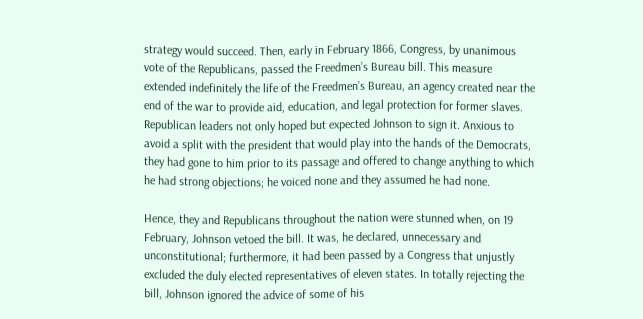strategy would succeed. Then, early in February 1866, Congress, by unanimous vote of the Republicans, passed the Freedmen’s Bureau bill. This measure extended indefinitely the life of the Freedmen’s Bureau, an agency created near the end of the war to provide aid, education, and legal protection for former slaves. Republican leaders not only hoped but expected Johnson to sign it. Anxious to avoid a split with the president that would play into the hands of the Democrats, they had gone to him prior to its passage and offered to change anything to which he had strong objections; he voiced none and they assumed he had none.

Hence, they and Republicans throughout the nation were stunned when, on 19 February, Johnson vetoed the bill. It was, he declared, unnecessary and unconstitutional; furthermore, it had been passed by a Congress that unjustly excluded the duly elected representatives of eleven states. In totally rejecting the bill, Johnson ignored the advice of some of his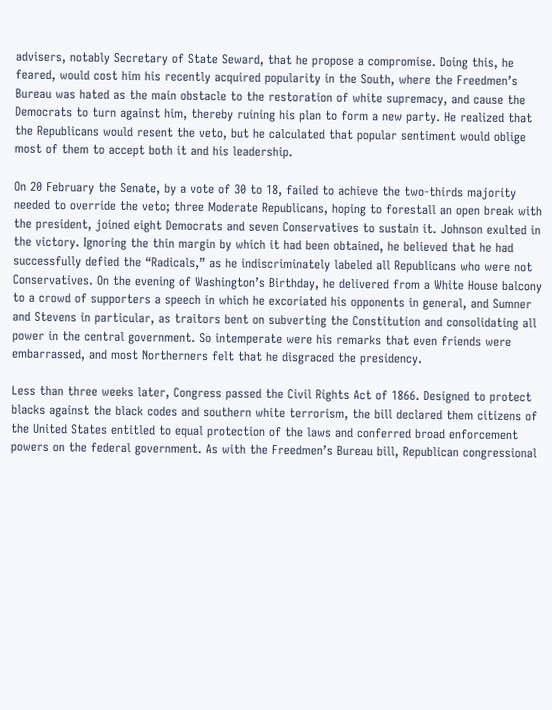advisers, notably Secretary of State Seward, that he propose a compromise. Doing this, he feared, would cost him his recently acquired popularity in the South, where the Freedmen’s Bureau was hated as the main obstacle to the restoration of white supremacy, and cause the Democrats to turn against him, thereby ruining his plan to form a new party. He realized that the Republicans would resent the veto, but he calculated that popular sentiment would oblige most of them to accept both it and his leadership.

On 20 February the Senate, by a vote of 30 to 18, failed to achieve the two-thirds majority needed to override the veto; three Moderate Republicans, hoping to forestall an open break with the president, joined eight Democrats and seven Conservatives to sustain it. Johnson exulted in the victory. Ignoring the thin margin by which it had been obtained, he believed that he had successfully defied the “Radicals,” as he indiscriminately labeled all Republicans who were not Conservatives. On the evening of Washington’s Birthday, he delivered from a White House balcony to a crowd of supporters a speech in which he excoriated his opponents in general, and Sumner and Stevens in particular, as traitors bent on subverting the Constitution and consolidating all power in the central government. So intemperate were his remarks that even friends were embarrassed, and most Northerners felt that he disgraced the presidency.

Less than three weeks later, Congress passed the Civil Rights Act of 1866. Designed to protect blacks against the black codes and southern white terrorism, the bill declared them citizens of the United States entitled to equal protection of the laws and conferred broad enforcement powers on the federal government. As with the Freedmen’s Bureau bill, Republican congressional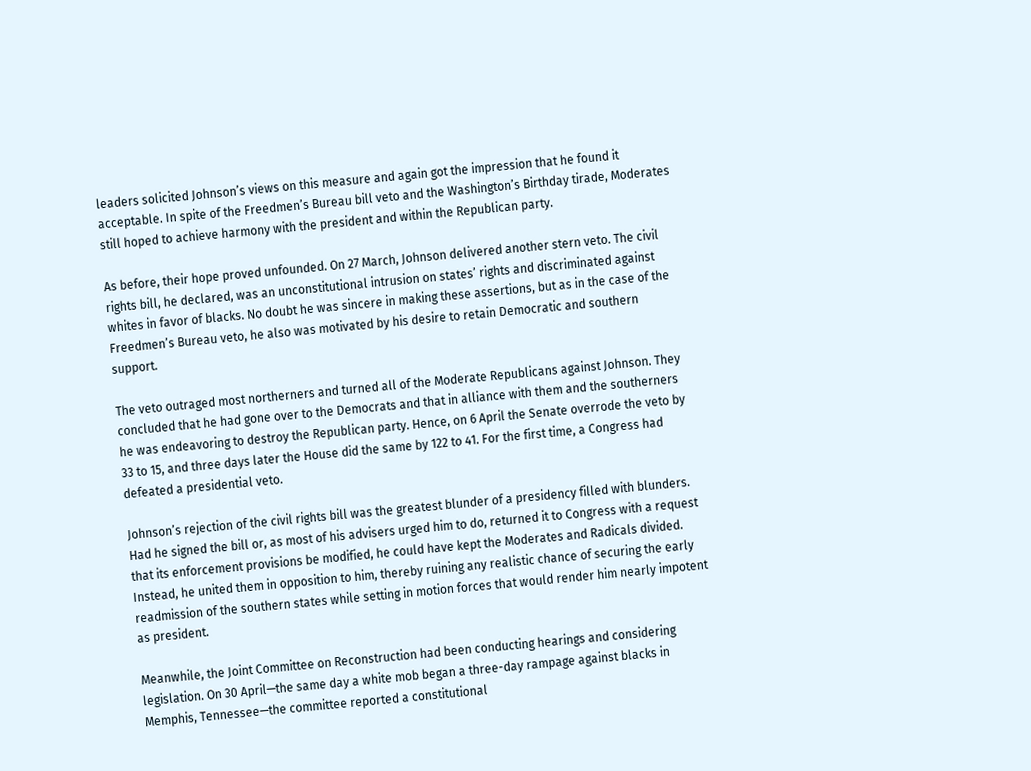leaders solicited Johnson’s views on this measure and again got the impression that he found it acceptable. In spite of the Freedmen’s Bureau bill veto and the Washington’s Birthday tirade, Moderates still hoped to achieve harmony with the president and within the Republican party.

As before, their hope proved unfounded. On 27 March, Johnson delivered another stern veto. The civil rights bill, he declared, was an unconstitutional intrusion on states’ rights and discriminated against whites in favor of blacks. No doubt he was sincere in making these assertions, but as in the case of the Freedmen’s Bureau veto, he also was motivated by his desire to retain Democratic and southern support.

The veto outraged most northerners and turned all of the Moderate Republicans against Johnson. They concluded that he had gone over to the Democrats and that in alliance with them and the southerners he was endeavoring to destroy the Republican party. Hence, on 6 April the Senate overrode the veto by 33 to 15, and three days later the House did the same by 122 to 41. For the first time, a Congress had defeated a presidential veto.

Johnson’s rejection of the civil rights bill was the greatest blunder of a presidency filled with blunders. Had he signed the bill or, as most of his advisers urged him to do, returned it to Congress with a request that its enforcement provisions be modified, he could have kept the Moderates and Radicals divided. Instead, he united them in opposition to him, thereby ruining any realistic chance of securing the early readmission of the southern states while setting in motion forces that would render him nearly impotent as president.

Meanwhile, the Joint Committee on Reconstruction had been conducting hearings and considering legislation. On 30 April—the same day a white mob began a three-day rampage against blacks in Memphis, Tennessee—the committee reported a constitutional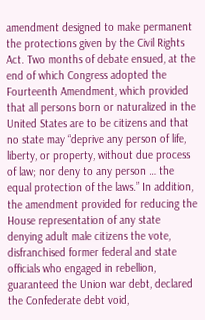amendment designed to make permanent the protections given by the Civil Rights Act. Two months of debate ensued, at the end of which Congress adopted the Fourteenth Amendment, which provided that all persons born or naturalized in the United States are to be citizens and that no state may “deprive any person of life, liberty, or property, without due process of law; nor deny to any person … the equal protection of the laws.” In addition, the amendment provided for reducing the House representation of any state denying adult male citizens the vote, disfranchised former federal and state officials who engaged in rebellion, guaranteed the Union war debt, declared the Confederate debt void,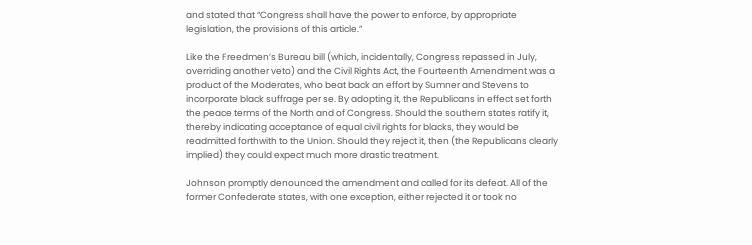and stated that “Congress shall have the power to enforce, by appropriate legislation, the provisions of this article.”

Like the Freedmen’s Bureau bill (which, incidentally, Congress repassed in July, overriding another veto) and the Civil Rights Act, the Fourteenth Amendment was a product of the Moderates, who beat back an effort by Sumner and Stevens to incorporate black suffrage per se. By adopting it, the Republicans in effect set forth the peace terms of the North and of Congress. Should the southern states ratify it, thereby indicating acceptance of equal civil rights for blacks, they would be readmitted forthwith to the Union. Should they reject it, then (the Republicans clearly implied) they could expect much more drastic treatment.

Johnson promptly denounced the amendment and called for its defeat. All of the former Confederate states, with one exception, either rejected it or took no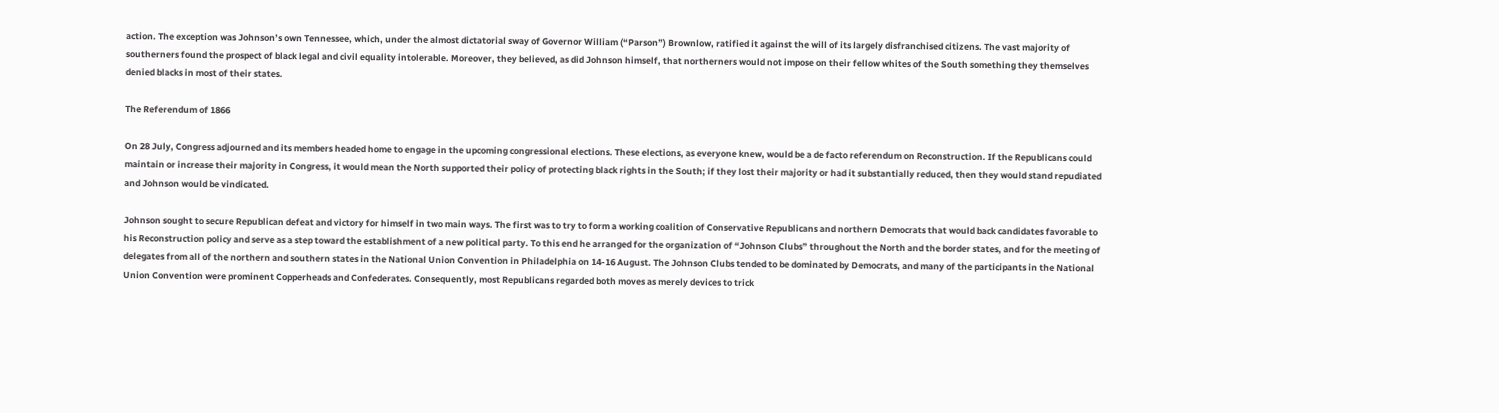action. The exception was Johnson’s own Tennessee, which, under the almost dictatorial sway of Governor William (“Parson”) Brownlow, ratified it against the will of its largely disfranchised citizens. The vast majority of southerners found the prospect of black legal and civil equality intolerable. Moreover, they believed, as did Johnson himself, that northerners would not impose on their fellow whites of the South something they themselves denied blacks in most of their states.

The Referendum of 1866

On 28 July, Congress adjourned and its members headed home to engage in the upcoming congressional elections. These elections, as everyone knew, would be a de facto referendum on Reconstruction. If the Republicans could maintain or increase their majority in Congress, it would mean the North supported their policy of protecting black rights in the South; if they lost their majority or had it substantially reduced, then they would stand repudiated and Johnson would be vindicated.

Johnson sought to secure Republican defeat and victory for himself in two main ways. The first was to try to form a working coalition of Conservative Republicans and northern Democrats that would back candidates favorable to his Reconstruction policy and serve as a step toward the establishment of a new political party. To this end he arranged for the organization of “Johnson Clubs” throughout the North and the border states, and for the meeting of delegates from all of the northern and southern states in the National Union Convention in Philadelphia on 14-16 August. The Johnson Clubs tended to be dominated by Democrats, and many of the participants in the National Union Convention were prominent Copperheads and Confederates. Consequently, most Republicans regarded both moves as merely devices to trick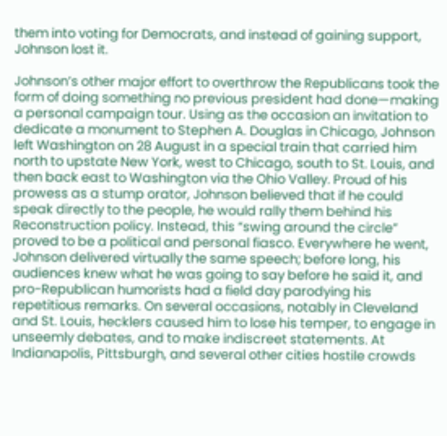them into voting for Democrats, and instead of gaining support, Johnson lost it.

Johnson’s other major effort to overthrow the Republicans took the form of doing something no previous president had done—making a personal campaign tour. Using as the occasion an invitation to dedicate a monument to Stephen A. Douglas in Chicago, Johnson left Washington on 28 August in a special train that carried him north to upstate New York, west to Chicago, south to St. Louis, and then back east to Washington via the Ohio Valley. Proud of his prowess as a stump orator, Johnson believed that if he could speak directly to the people, he would rally them behind his Reconstruction policy. Instead, this “swing around the circle” proved to be a political and personal fiasco. Everywhere he went, Johnson delivered virtually the same speech; before long, his audiences knew what he was going to say before he said it, and pro-Republican humorists had a field day parodying his repetitious remarks. On several occasions, notably in Cleveland and St. Louis, hecklers caused him to lose his temper, to engage in unseemly debates, and to make indiscreet statements. At Indianapolis, Pittsburgh, and several other cities hostile crowds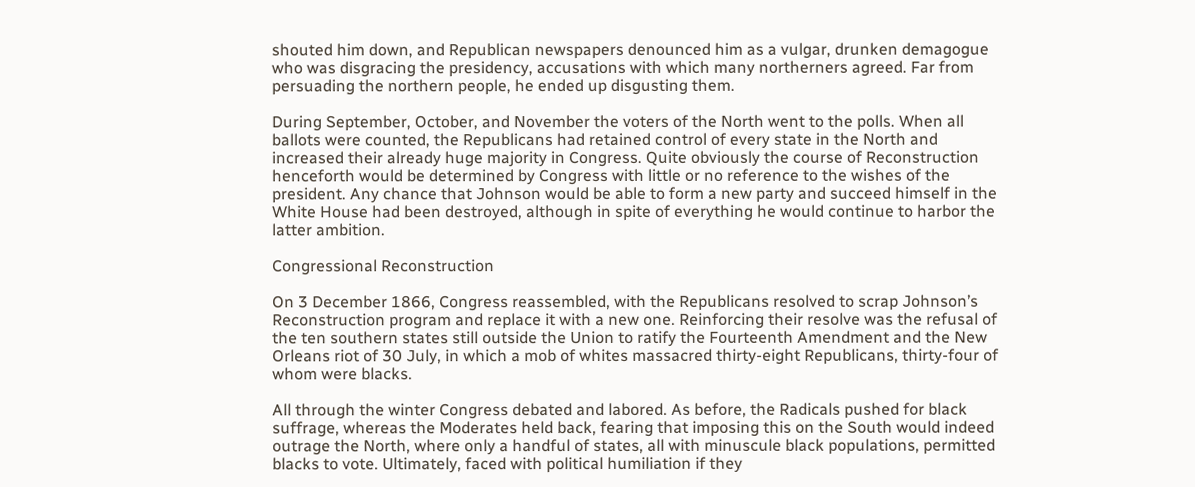shouted him down, and Republican newspapers denounced him as a vulgar, drunken demagogue who was disgracing the presidency, accusations with which many northerners agreed. Far from persuading the northern people, he ended up disgusting them.

During September, October, and November the voters of the North went to the polls. When all ballots were counted, the Republicans had retained control of every state in the North and increased their already huge majority in Congress. Quite obviously the course of Reconstruction henceforth would be determined by Congress with little or no reference to the wishes of the president. Any chance that Johnson would be able to form a new party and succeed himself in the White House had been destroyed, although in spite of everything he would continue to harbor the latter ambition.

Congressional Reconstruction

On 3 December 1866, Congress reassembled, with the Republicans resolved to scrap Johnson’s Reconstruction program and replace it with a new one. Reinforcing their resolve was the refusal of the ten southern states still outside the Union to ratify the Fourteenth Amendment and the New Orleans riot of 30 July, in which a mob of whites massacred thirty-eight Republicans, thirty-four of whom were blacks.

All through the winter Congress debated and labored. As before, the Radicals pushed for black suffrage, whereas the Moderates held back, fearing that imposing this on the South would indeed outrage the North, where only a handful of states, all with minuscule black populations, permitted blacks to vote. Ultimately, faced with political humiliation if they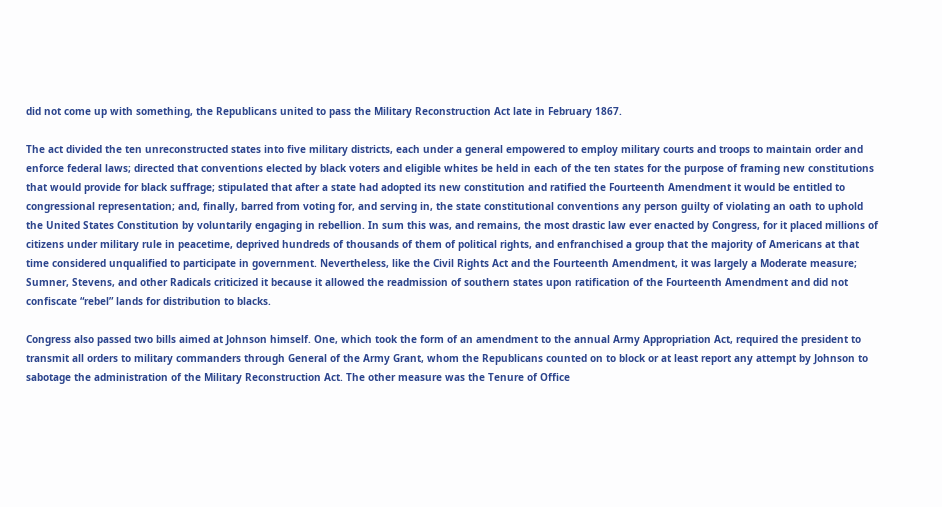did not come up with something, the Republicans united to pass the Military Reconstruction Act late in February 1867.

The act divided the ten unreconstructed states into five military districts, each under a general empowered to employ military courts and troops to maintain order and enforce federal laws; directed that conventions elected by black voters and eligible whites be held in each of the ten states for the purpose of framing new constitutions that would provide for black suffrage; stipulated that after a state had adopted its new constitution and ratified the Fourteenth Amendment it would be entitled to congressional representation; and, finally, barred from voting for, and serving in, the state constitutional conventions any person guilty of violating an oath to uphold the United States Constitution by voluntarily engaging in rebellion. In sum this was, and remains, the most drastic law ever enacted by Congress, for it placed millions of citizens under military rule in peacetime, deprived hundreds of thousands of them of political rights, and enfranchised a group that the majority of Americans at that time considered unqualified to participate in government. Nevertheless, like the Civil Rights Act and the Fourteenth Amendment, it was largely a Moderate measure; Sumner, Stevens, and other Radicals criticized it because it allowed the readmission of southern states upon ratification of the Fourteenth Amendment and did not confiscate “rebel” lands for distribution to blacks.

Congress also passed two bills aimed at Johnson himself. One, which took the form of an amendment to the annual Army Appropriation Act, required the president to transmit all orders to military commanders through General of the Army Grant, whom the Republicans counted on to block or at least report any attempt by Johnson to sabotage the administration of the Military Reconstruction Act. The other measure was the Tenure of Office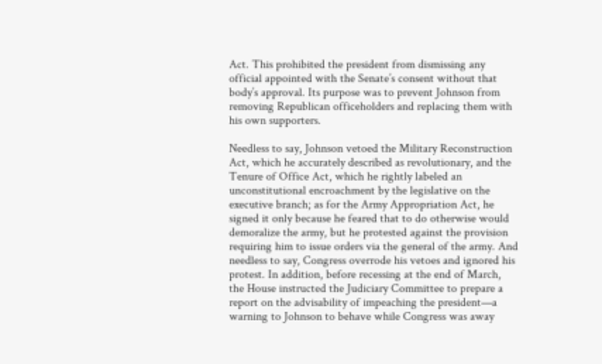Act. This prohibited the president from dismissing any official appointed with the Senate’s consent without that body’s approval. Its purpose was to prevent Johnson from removing Republican officeholders and replacing them with his own supporters.

Needless to say, Johnson vetoed the Military Reconstruction Act, which he accurately described as revolutionary, and the Tenure of Office Act, which he rightly labeled an unconstitutional encroachment by the legislative on the executive branch; as for the Army Appropriation Act, he signed it only because he feared that to do otherwise would demoralize the army, but he protested against the provision requiring him to issue orders via the general of the army. And needless to say, Congress overrode his vetoes and ignored his protest. In addition, before recessing at the end of March, the House instructed the Judiciary Committee to prepare a report on the advisability of impeaching the president—a warning to Johnson to behave while Congress was away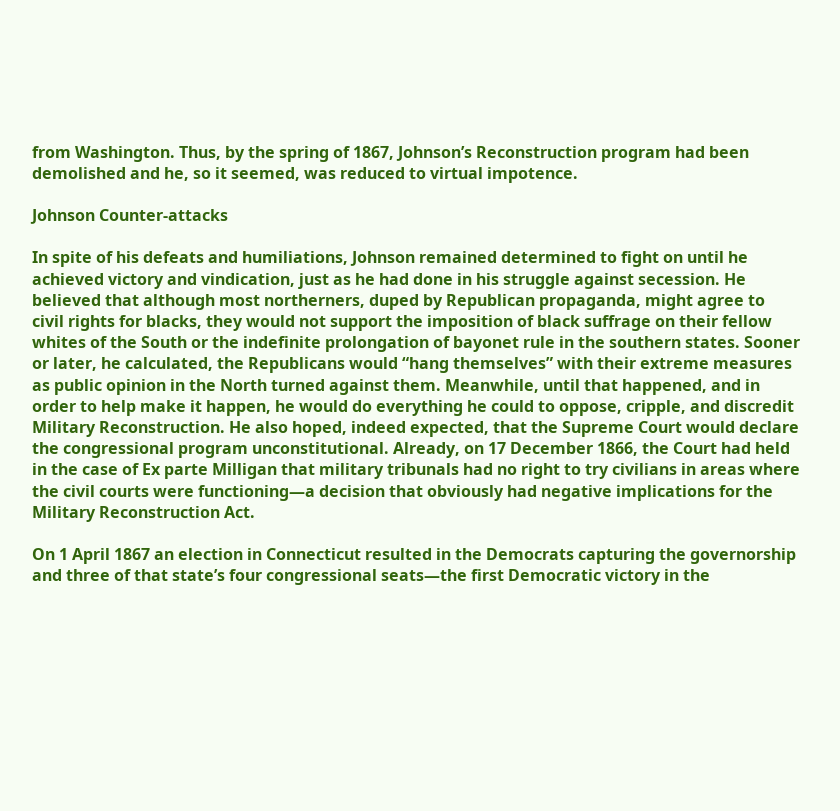from Washington. Thus, by the spring of 1867, Johnson’s Reconstruction program had been demolished and he, so it seemed, was reduced to virtual impotence.

Johnson Counter-attacks

In spite of his defeats and humiliations, Johnson remained determined to fight on until he achieved victory and vindication, just as he had done in his struggle against secession. He believed that although most northerners, duped by Republican propaganda, might agree to civil rights for blacks, they would not support the imposition of black suffrage on their fellow whites of the South or the indefinite prolongation of bayonet rule in the southern states. Sooner or later, he calculated, the Republicans would “hang themselves” with their extreme measures as public opinion in the North turned against them. Meanwhile, until that happened, and in order to help make it happen, he would do everything he could to oppose, cripple, and discredit Military Reconstruction. He also hoped, indeed expected, that the Supreme Court would declare the congressional program unconstitutional. Already, on 17 December 1866, the Court had held in the case of Ex parte Milligan that military tribunals had no right to try civilians in areas where the civil courts were functioning—a decision that obviously had negative implications for the Military Reconstruction Act.

On 1 April 1867 an election in Connecticut resulted in the Democrats capturing the governorship and three of that state’s four congressional seats—the first Democratic victory in the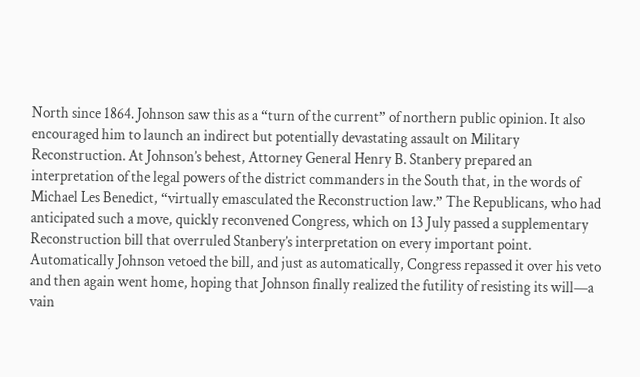North since 1864. Johnson saw this as a “turn of the current” of northern public opinion. It also encouraged him to launch an indirect but potentially devastating assault on Military Reconstruction. At Johnson’s behest, Attorney General Henry B. Stanbery prepared an interpretation of the legal powers of the district commanders in the South that, in the words of Michael Les Benedict, “virtually emasculated the Reconstruction law.” The Republicans, who had anticipated such a move, quickly reconvened Congress, which on 13 July passed a supplementary Reconstruction bill that overruled Stanbery’s interpretation on every important point. Automatically Johnson vetoed the bill, and just as automatically, Congress repassed it over his veto and then again went home, hoping that Johnson finally realized the futility of resisting its will—a vain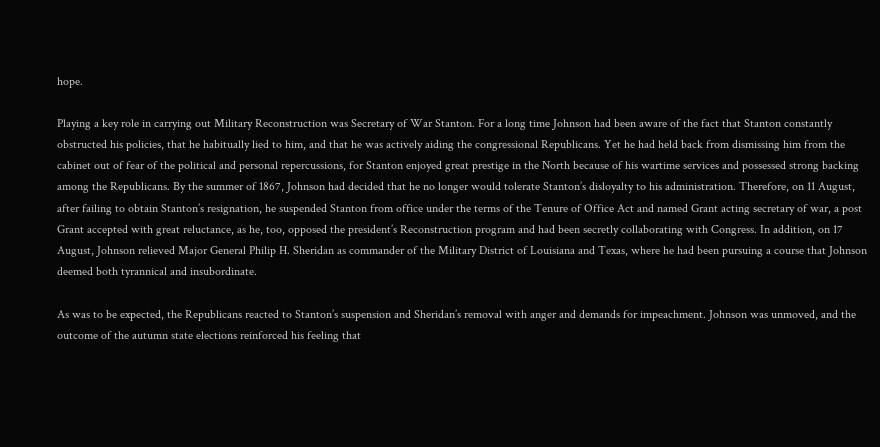hope.

Playing a key role in carrying out Military Reconstruction was Secretary of War Stanton. For a long time Johnson had been aware of the fact that Stanton constantly obstructed his policies, that he habitually lied to him, and that he was actively aiding the congressional Republicans. Yet he had held back from dismissing him from the cabinet out of fear of the political and personal repercussions, for Stanton enjoyed great prestige in the North because of his wartime services and possessed strong backing among the Republicans. By the summer of 1867, Johnson had decided that he no longer would tolerate Stanton’s disloyalty to his administration. Therefore, on 11 August, after failing to obtain Stanton’s resignation, he suspended Stanton from office under the terms of the Tenure of Office Act and named Grant acting secretary of war, a post Grant accepted with great reluctance, as he, too, opposed the president’s Reconstruction program and had been secretly collaborating with Congress. In addition, on 17 August, Johnson relieved Major General Philip H. Sheridan as commander of the Military District of Louisiana and Texas, where he had been pursuing a course that Johnson deemed both tyrannical and insubordinate.

As was to be expected, the Republicans reacted to Stanton’s suspension and Sheridan’s removal with anger and demands for impeachment. Johnson was unmoved, and the outcome of the autumn state elections reinforced his feeling that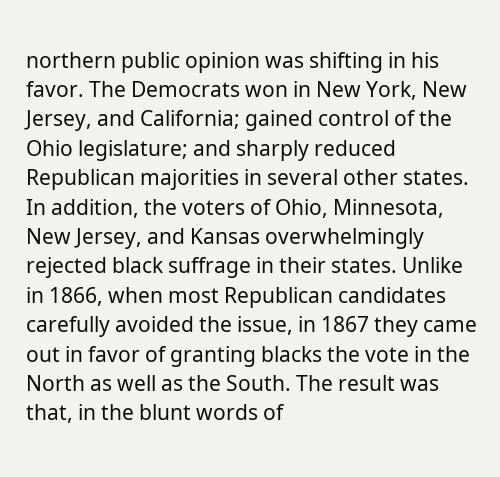northern public opinion was shifting in his favor. The Democrats won in New York, New Jersey, and California; gained control of the Ohio legislature; and sharply reduced Republican majorities in several other states. In addition, the voters of Ohio, Minnesota, New Jersey, and Kansas overwhelmingly rejected black suffrage in their states. Unlike in 1866, when most Republican candidates carefully avoided the issue, in 1867 they came out in favor of granting blacks the vote in the North as well as the South. The result was that, in the blunt words of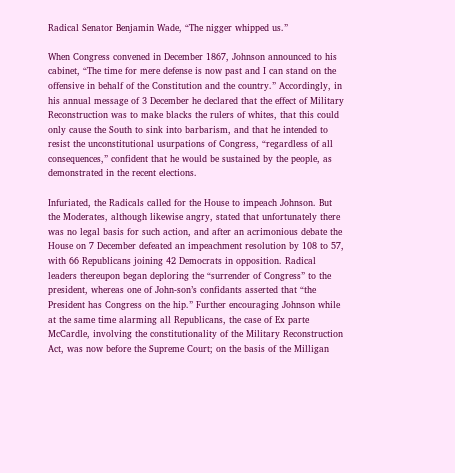Radical Senator Benjamin Wade, “The nigger whipped us.”

When Congress convened in December 1867, Johnson announced to his cabinet, “The time for mere defense is now past and I can stand on the offensive in behalf of the Constitution and the country.” Accordingly, in his annual message of 3 December he declared that the effect of Military Reconstruction was to make blacks the rulers of whites, that this could only cause the South to sink into barbarism, and that he intended to resist the unconstitutional usurpations of Congress, “regardless of all consequences,” confident that he would be sustained by the people, as demonstrated in the recent elections.

Infuriated, the Radicals called for the House to impeach Johnson. But the Moderates, although likewise angry, stated that unfortunately there was no legal basis for such action, and after an acrimonious debate the House on 7 December defeated an impeachment resolution by 108 to 57, with 66 Republicans joining 42 Democrats in opposition. Radical leaders thereupon began deploring the “surrender of Congress” to the president, whereas one of John-son’s confidants asserted that “the President has Congress on the hip.” Further encouraging Johnson while at the same time alarming all Republicans, the case of Ex parte McCardle, involving the constitutionality of the Military Reconstruction Act, was now before the Supreme Court; on the basis of the Milligan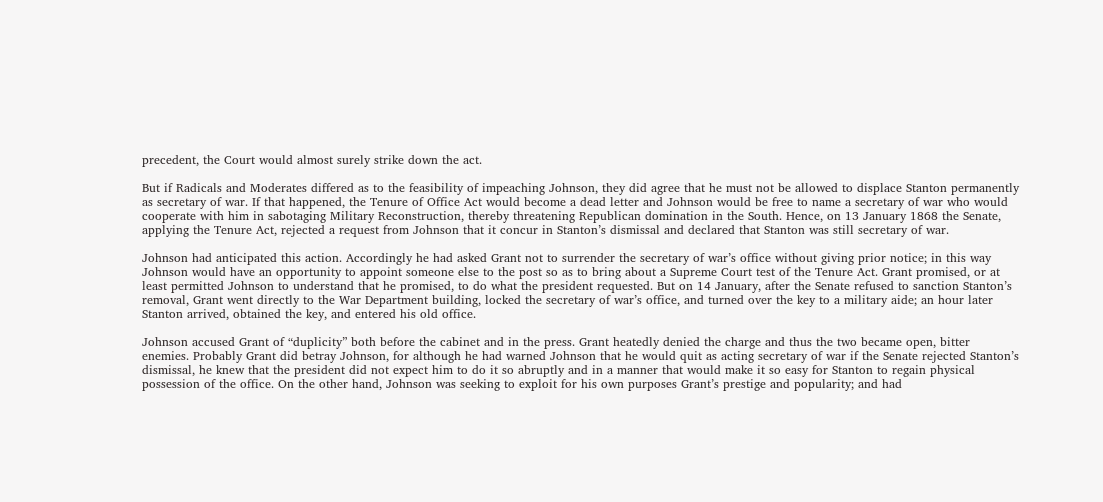precedent, the Court would almost surely strike down the act.

But if Radicals and Moderates differed as to the feasibility of impeaching Johnson, they did agree that he must not be allowed to displace Stanton permanently as secretary of war. If that happened, the Tenure of Office Act would become a dead letter and Johnson would be free to name a secretary of war who would cooperate with him in sabotaging Military Reconstruction, thereby threatening Republican domination in the South. Hence, on 13 January 1868 the Senate, applying the Tenure Act, rejected a request from Johnson that it concur in Stanton’s dismissal and declared that Stanton was still secretary of war.

Johnson had anticipated this action. Accordingly he had asked Grant not to surrender the secretary of war’s office without giving prior notice; in this way Johnson would have an opportunity to appoint someone else to the post so as to bring about a Supreme Court test of the Tenure Act. Grant promised, or at least permitted Johnson to understand that he promised, to do what the president requested. But on 14 January, after the Senate refused to sanction Stanton’s removal, Grant went directly to the War Department building, locked the secretary of war’s office, and turned over the key to a military aide; an hour later Stanton arrived, obtained the key, and entered his old office.

Johnson accused Grant of “duplicity” both before the cabinet and in the press. Grant heatedly denied the charge and thus the two became open, bitter enemies. Probably Grant did betray Johnson, for although he had warned Johnson that he would quit as acting secretary of war if the Senate rejected Stanton’s dismissal, he knew that the president did not expect him to do it so abruptly and in a manner that would make it so easy for Stanton to regain physical possession of the office. On the other hand, Johnson was seeking to exploit for his own purposes Grant’s prestige and popularity; and had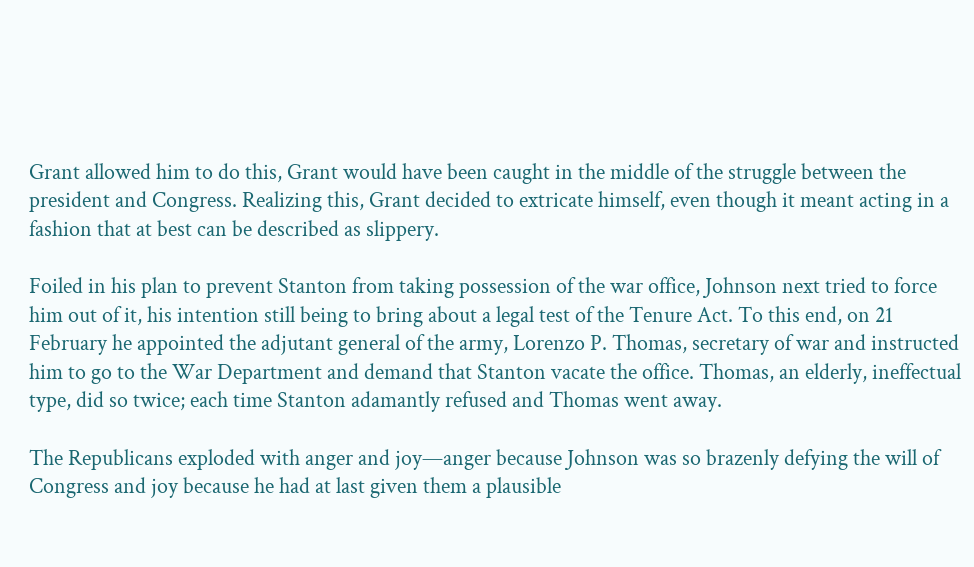Grant allowed him to do this, Grant would have been caught in the middle of the struggle between the president and Congress. Realizing this, Grant decided to extricate himself, even though it meant acting in a fashion that at best can be described as slippery.

Foiled in his plan to prevent Stanton from taking possession of the war office, Johnson next tried to force him out of it, his intention still being to bring about a legal test of the Tenure Act. To this end, on 21 February he appointed the adjutant general of the army, Lorenzo P. Thomas, secretary of war and instructed him to go to the War Department and demand that Stanton vacate the office. Thomas, an elderly, ineffectual type, did so twice; each time Stanton adamantly refused and Thomas went away.

The Republicans exploded with anger and joy—anger because Johnson was so brazenly defying the will of Congress and joy because he had at last given them a plausible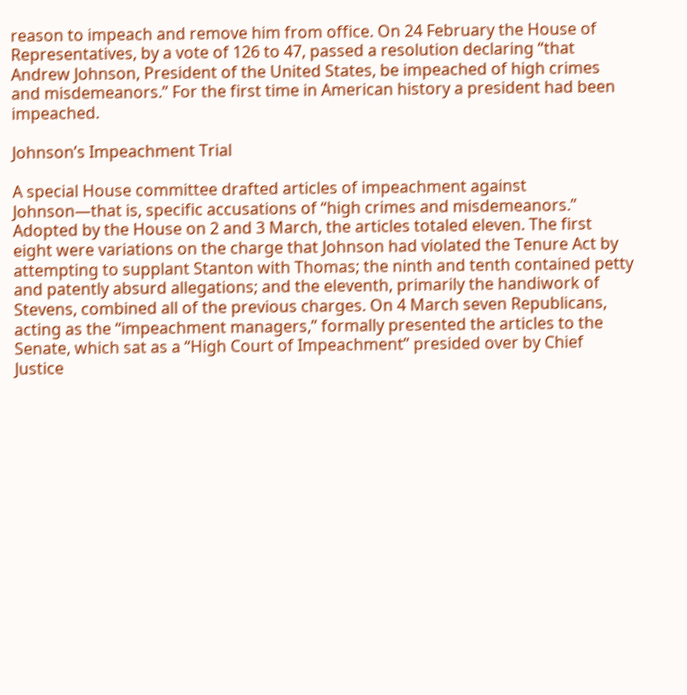reason to impeach and remove him from office. On 24 February the House of Representatives, by a vote of 126 to 47, passed a resolution declaring “that Andrew Johnson, President of the United States, be impeached of high crimes and misdemeanors.” For the first time in American history a president had been impeached.

Johnson’s Impeachment Trial

A special House committee drafted articles of impeachment against Johnson—that is, specific accusations of “high crimes and misdemeanors.” Adopted by the House on 2 and 3 March, the articles totaled eleven. The first eight were variations on the charge that Johnson had violated the Tenure Act by attempting to supplant Stanton with Thomas; the ninth and tenth contained petty and patently absurd allegations; and the eleventh, primarily the handiwork of Stevens, combined all of the previous charges. On 4 March seven Republicans, acting as the “impeachment managers,” formally presented the articles to the Senate, which sat as a “High Court of Impeachment” presided over by Chief Justice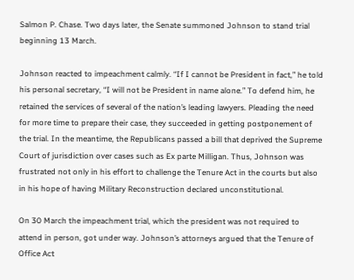Salmon P. Chase. Two days later, the Senate summoned Johnson to stand trial beginning 13 March.

Johnson reacted to impeachment calmly. “If I cannot be President in fact,” he told his personal secretary, “I will not be President in name alone.” To defend him, he retained the services of several of the nation’s leading lawyers. Pleading the need for more time to prepare their case, they succeeded in getting postponement of the trial. In the meantime, the Republicans passed a bill that deprived the Supreme Court of jurisdiction over cases such as Ex parte Milligan. Thus, Johnson was frustrated not only in his effort to challenge the Tenure Act in the courts but also in his hope of having Military Reconstruction declared unconstitutional.

On 30 March the impeachment trial, which the president was not required to attend in person, got under way. Johnson’s attorneys argued that the Tenure of Office Act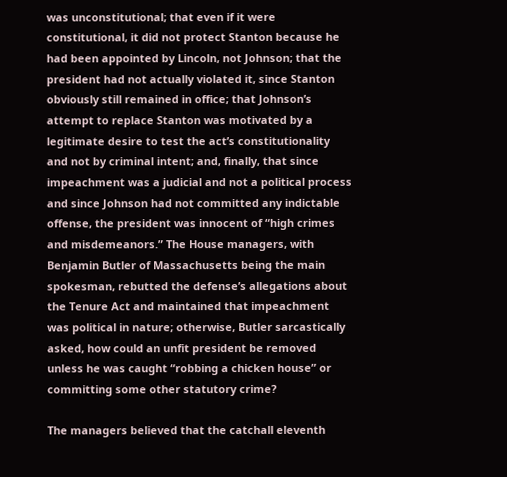was unconstitutional; that even if it were constitutional, it did not protect Stanton because he had been appointed by Lincoln, not Johnson; that the president had not actually violated it, since Stanton obviously still remained in office; that Johnson’s attempt to replace Stanton was motivated by a legitimate desire to test the act’s constitutionality and not by criminal intent; and, finally, that since impeachment was a judicial and not a political process and since Johnson had not committed any indictable offense, the president was innocent of “high crimes and misdemeanors.” The House managers, with Benjamin Butler of Massachusetts being the main spokesman, rebutted the defense’s allegations about the Tenure Act and maintained that impeachment was political in nature; otherwise, Butler sarcastically asked, how could an unfit president be removed unless he was caught “robbing a chicken house” or committing some other statutory crime?

The managers believed that the catchall eleventh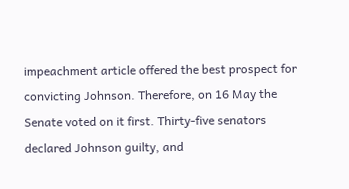impeachment article offered the best prospect for convicting Johnson. Therefore, on 16 May the Senate voted on it first. Thirty-five senators declared Johnson guilty, and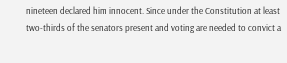nineteen declared him innocent. Since under the Constitution at least two-thirds of the senators present and voting are needed to convict a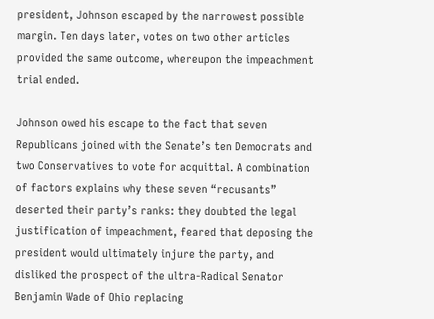president, Johnson escaped by the narrowest possible margin. Ten days later, votes on two other articles provided the same outcome, whereupon the impeachment trial ended.

Johnson owed his escape to the fact that seven Republicans joined with the Senate’s ten Democrats and two Conservatives to vote for acquittal. A combination of factors explains why these seven “recusants” deserted their party’s ranks: they doubted the legal justification of impeachment, feared that deposing the president would ultimately injure the party, and disliked the prospect of the ultra-Radical Senator Benjamin Wade of Ohio replacing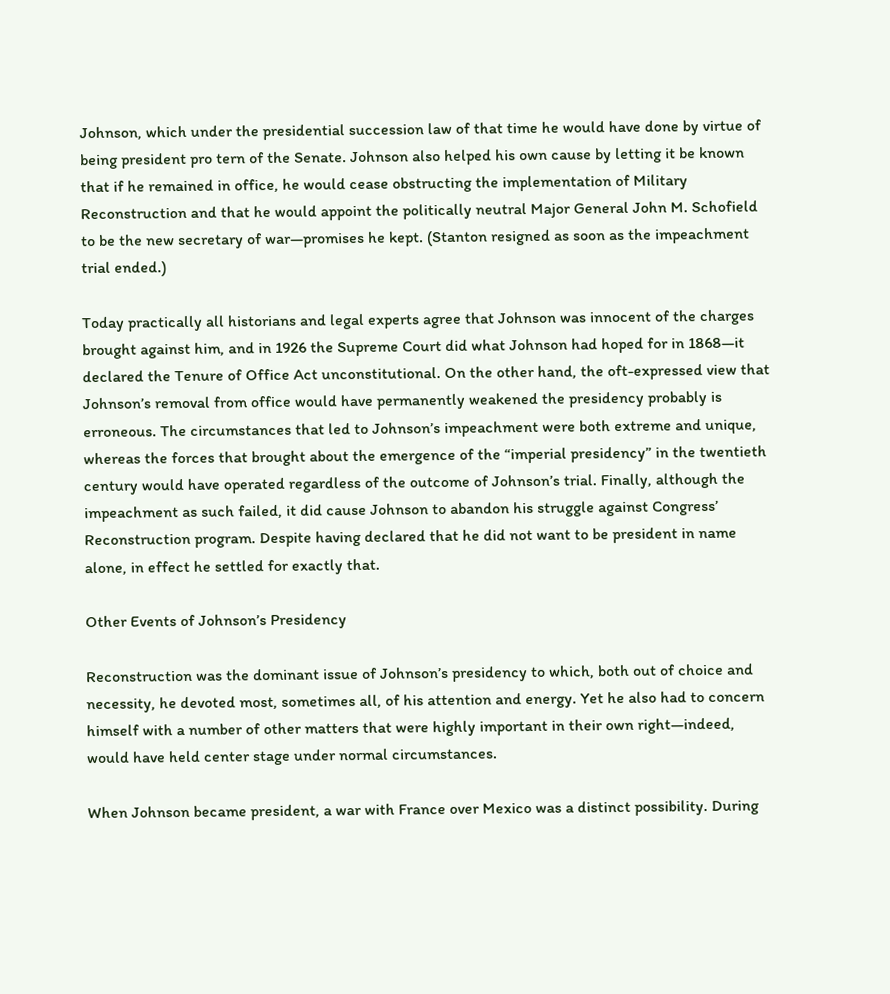Johnson, which under the presidential succession law of that time he would have done by virtue of being president pro tern of the Senate. Johnson also helped his own cause by letting it be known that if he remained in office, he would cease obstructing the implementation of Military Reconstruction and that he would appoint the politically neutral Major General John M. Schofield to be the new secretary of war—promises he kept. (Stanton resigned as soon as the impeachment trial ended.)

Today practically all historians and legal experts agree that Johnson was innocent of the charges brought against him, and in 1926 the Supreme Court did what Johnson had hoped for in 1868—it declared the Tenure of Office Act unconstitutional. On the other hand, the oft-expressed view that Johnson’s removal from office would have permanently weakened the presidency probably is erroneous. The circumstances that led to Johnson’s impeachment were both extreme and unique, whereas the forces that brought about the emergence of the “imperial presidency” in the twentieth century would have operated regardless of the outcome of Johnson’s trial. Finally, although the impeachment as such failed, it did cause Johnson to abandon his struggle against Congress’ Reconstruction program. Despite having declared that he did not want to be president in name alone, in effect he settled for exactly that.

Other Events of Johnson’s Presidency

Reconstruction was the dominant issue of Johnson’s presidency to which, both out of choice and necessity, he devoted most, sometimes all, of his attention and energy. Yet he also had to concern himself with a number of other matters that were highly important in their own right—indeed, would have held center stage under normal circumstances.

When Johnson became president, a war with France over Mexico was a distinct possibility. During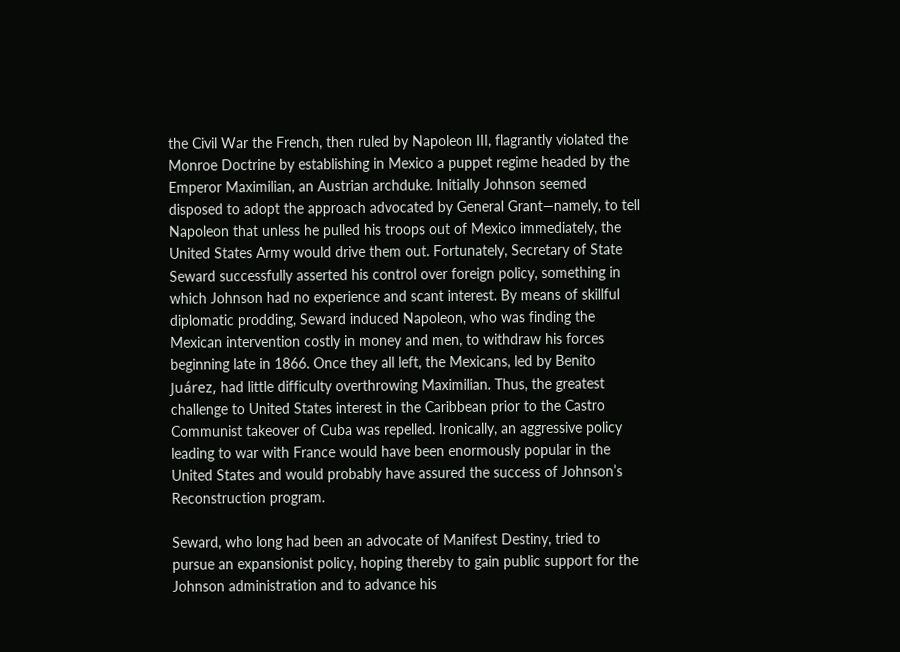the Civil War the French, then ruled by Napoleon III, flagrantly violated the Monroe Doctrine by establishing in Mexico a puppet regime headed by the Emperor Maximilian, an Austrian archduke. Initially Johnson seemed disposed to adopt the approach advocated by General Grant—namely, to tell Napoleon that unless he pulled his troops out of Mexico immediately, the United States Army would drive them out. Fortunately, Secretary of State Seward successfully asserted his control over foreign policy, something in which Johnson had no experience and scant interest. By means of skillful diplomatic prodding, Seward induced Napoleon, who was finding the Mexican intervention costly in money and men, to withdraw his forces beginning late in 1866. Once they all left, the Mexicans, led by Benito Juárez, had little difficulty overthrowing Maximilian. Thus, the greatest challenge to United States interest in the Caribbean prior to the Castro Communist takeover of Cuba was repelled. Ironically, an aggressive policy leading to war with France would have been enormously popular in the United States and would probably have assured the success of Johnson’s Reconstruction program.

Seward, who long had been an advocate of Manifest Destiny, tried to pursue an expansionist policy, hoping thereby to gain public support for the Johnson administration and to advance his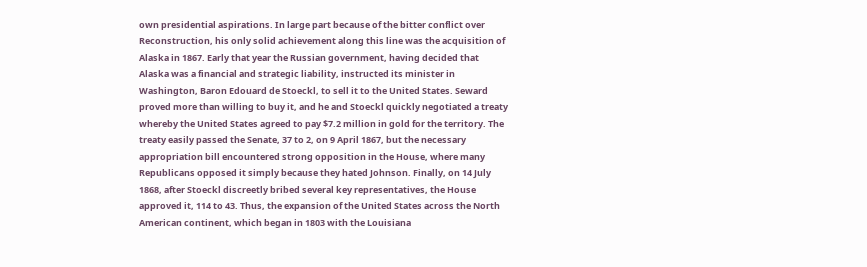own presidential aspirations. In large part because of the bitter conflict over Reconstruction, his only solid achievement along this line was the acquisition of Alaska in 1867. Early that year the Russian government, having decided that Alaska was a financial and strategic liability, instructed its minister in Washington, Baron Edouard de Stoeckl, to sell it to the United States. Seward proved more than willing to buy it, and he and Stoeckl quickly negotiated a treaty whereby the United States agreed to pay $7.2 million in gold for the territory. The treaty easily passed the Senate, 37 to 2, on 9 April 1867, but the necessary appropriation bill encountered strong opposition in the House, where many Republicans opposed it simply because they hated Johnson. Finally, on 14 July 1868, after Stoeckl discreetly bribed several key representatives, the House approved it, 114 to 43. Thus, the expansion of the United States across the North American continent, which began in 1803 with the Louisiana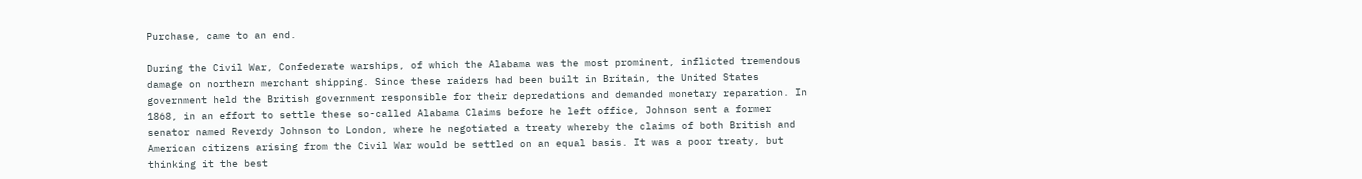Purchase, came to an end.

During the Civil War, Confederate warships, of which the Alabama was the most prominent, inflicted tremendous damage on northern merchant shipping. Since these raiders had been built in Britain, the United States government held the British government responsible for their depredations and demanded monetary reparation. In 1868, in an effort to settle these so-called Alabama Claims before he left office, Johnson sent a former senator named Reverdy Johnson to London, where he negotiated a treaty whereby the claims of both British and American citizens arising from the Civil War would be settled on an equal basis. It was a poor treaty, but thinking it the best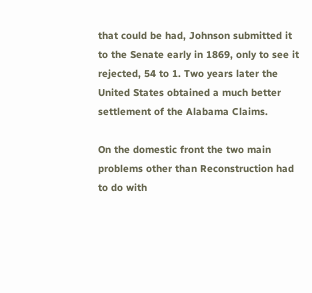that could be had, Johnson submitted it to the Senate early in 1869, only to see it rejected, 54 to 1. Two years later the United States obtained a much better settlement of the Alabama Claims.

On the domestic front the two main problems other than Reconstruction had to do with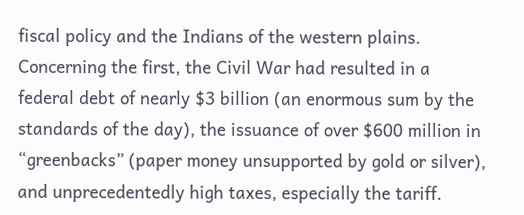fiscal policy and the Indians of the western plains. Concerning the first, the Civil War had resulted in a federal debt of nearly $3 billion (an enormous sum by the standards of the day), the issuance of over $600 million in “greenbacks” (paper money unsupported by gold or silver), and unprecedentedly high taxes, especially the tariff.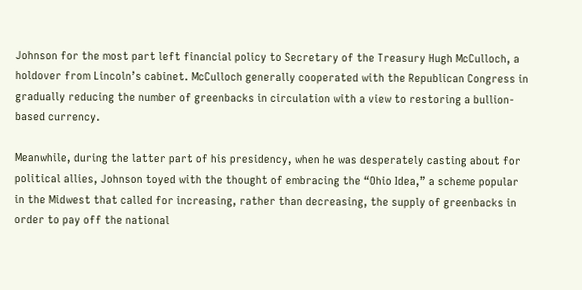Johnson for the most part left financial policy to Secretary of the Treasury Hugh McCulloch, a holdover from Lincoln’s cabinet. McCulloch generally cooperated with the Republican Congress in gradually reducing the number of greenbacks in circulation with a view to restoring a bullion-based currency.

Meanwhile, during the latter part of his presidency, when he was desperately casting about for political allies, Johnson toyed with the thought of embracing the “Ohio Idea,” a scheme popular in the Midwest that called for increasing, rather than decreasing, the supply of greenbacks in order to pay off the national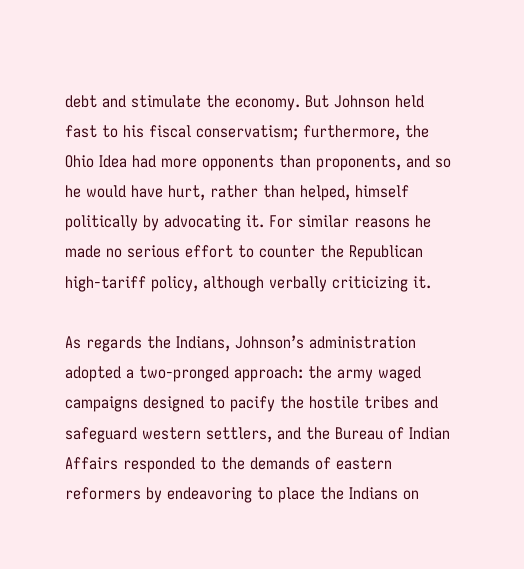debt and stimulate the economy. But Johnson held fast to his fiscal conservatism; furthermore, the Ohio Idea had more opponents than proponents, and so he would have hurt, rather than helped, himself politically by advocating it. For similar reasons he made no serious effort to counter the Republican high-tariff policy, although verbally criticizing it.

As regards the Indians, Johnson’s administration adopted a two-pronged approach: the army waged campaigns designed to pacify the hostile tribes and safeguard western settlers, and the Bureau of Indian Affairs responded to the demands of eastern reformers by endeavoring to place the Indians on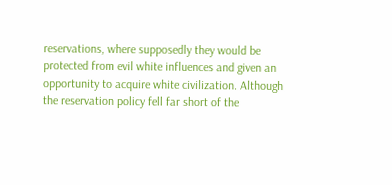reservations, where supposedly they would be protected from evil white influences and given an opportunity to acquire white civilization. Although the reservation policy fell far short of the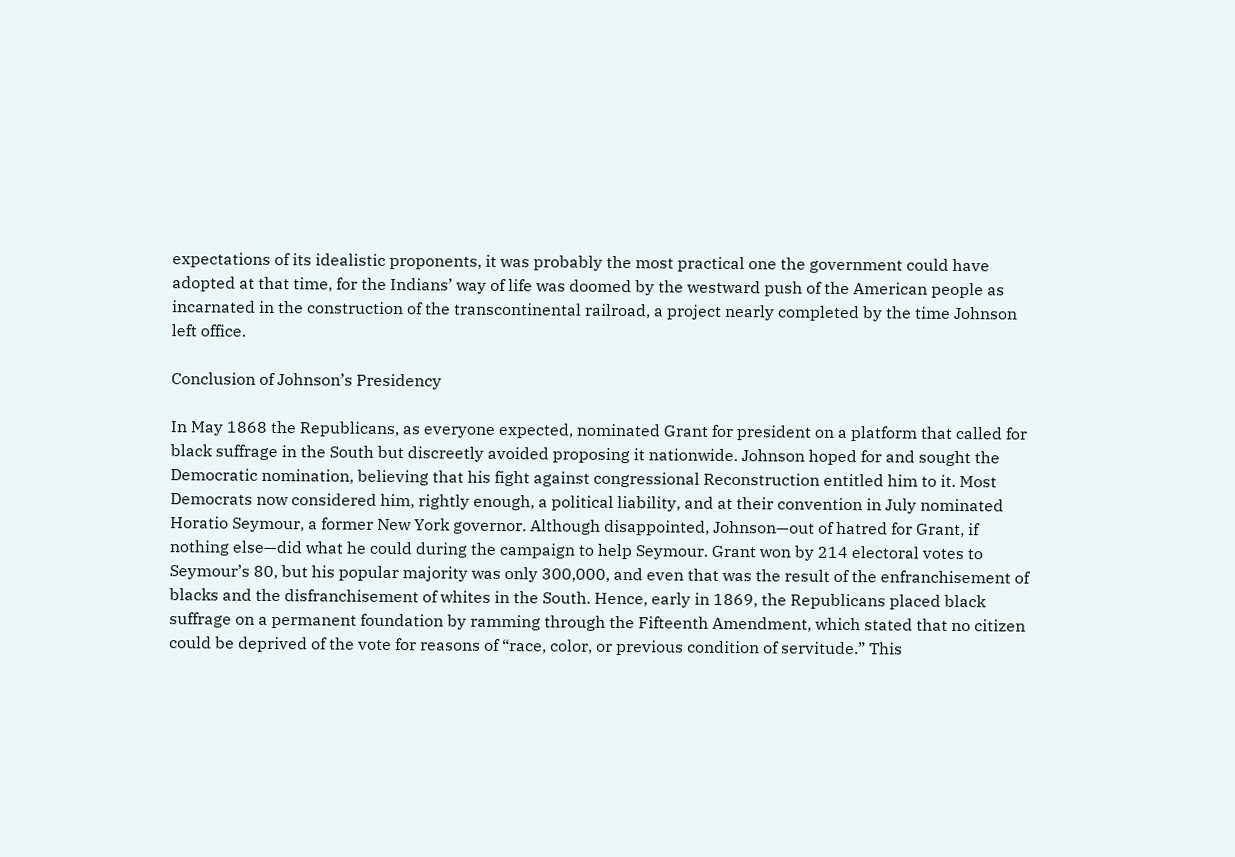expectations of its idealistic proponents, it was probably the most practical one the government could have adopted at that time, for the Indians’ way of life was doomed by the westward push of the American people as incarnated in the construction of the transcontinental railroad, a project nearly completed by the time Johnson left office.

Conclusion of Johnson’s Presidency

In May 1868 the Republicans, as everyone expected, nominated Grant for president on a platform that called for black suffrage in the South but discreetly avoided proposing it nationwide. Johnson hoped for and sought the Democratic nomination, believing that his fight against congressional Reconstruction entitled him to it. Most Democrats now considered him, rightly enough, a political liability, and at their convention in July nominated Horatio Seymour, a former New York governor. Although disappointed, Johnson—out of hatred for Grant, if nothing else—did what he could during the campaign to help Seymour. Grant won by 214 electoral votes to Seymour’s 80, but his popular majority was only 300,000, and even that was the result of the enfranchisement of blacks and the disfranchisement of whites in the South. Hence, early in 1869, the Republicans placed black suffrage on a permanent foundation by ramming through the Fifteenth Amendment, which stated that no citizen could be deprived of the vote for reasons of “race, color, or previous condition of servitude.” This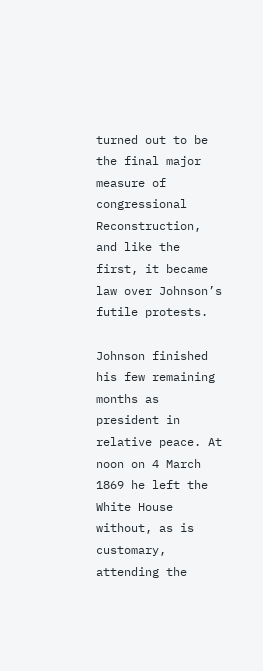turned out to be the final major measure of congressional Reconstruction, and like the first, it became law over Johnson’s futile protests.

Johnson finished his few remaining months as president in relative peace. At noon on 4 March 1869 he left the White House without, as is customary, attending the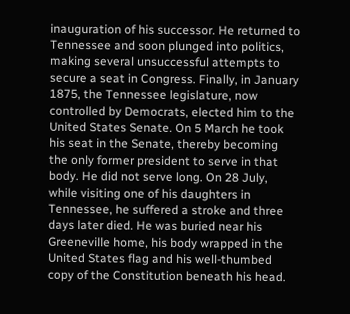inauguration of his successor. He returned to Tennessee and soon plunged into politics, making several unsuccessful attempts to secure a seat in Congress. Finally, in January 1875, the Tennessee legislature, now controlled by Democrats, elected him to the United States Senate. On 5 March he took his seat in the Senate, thereby becoming the only former president to serve in that body. He did not serve long. On 28 July, while visiting one of his daughters in Tennessee, he suffered a stroke and three days later died. He was buried near his Greeneville home, his body wrapped in the United States flag and his well-thumbed copy of the Constitution beneath his head.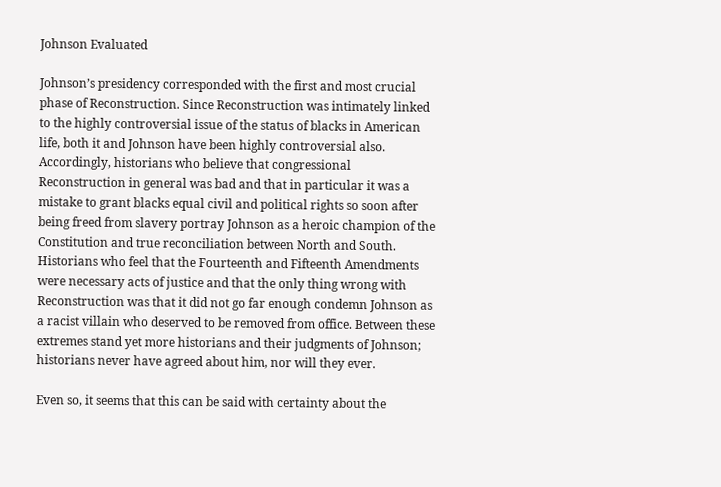Johnson Evaluated

Johnson’s presidency corresponded with the first and most crucial phase of Reconstruction. Since Reconstruction was intimately linked to the highly controversial issue of the status of blacks in American life, both it and Johnson have been highly controversial also. Accordingly, historians who believe that congressional Reconstruction in general was bad and that in particular it was a mistake to grant blacks equal civil and political rights so soon after being freed from slavery portray Johnson as a heroic champion of the Constitution and true reconciliation between North and South. Historians who feel that the Fourteenth and Fifteenth Amendments were necessary acts of justice and that the only thing wrong with Reconstruction was that it did not go far enough condemn Johnson as a racist villain who deserved to be removed from office. Between these extremes stand yet more historians and their judgments of Johnson; historians never have agreed about him, nor will they ever.

Even so, it seems that this can be said with certainty about the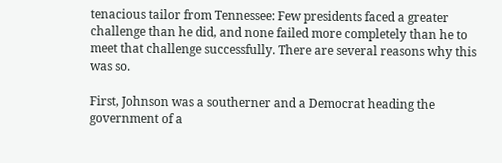tenacious tailor from Tennessee: Few presidents faced a greater challenge than he did, and none failed more completely than he to meet that challenge successfully. There are several reasons why this was so.

First, Johnson was a southerner and a Democrat heading the government of a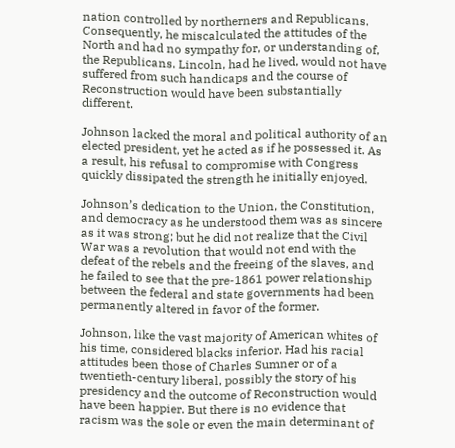nation controlled by northerners and Republicans. Consequently, he miscalculated the attitudes of the North and had no sympathy for, or understanding of, the Republicans. Lincoln, had he lived, would not have suffered from such handicaps and the course of Reconstruction would have been substantially different.

Johnson lacked the moral and political authority of an elected president, yet he acted as if he possessed it. As a result, his refusal to compromise with Congress quickly dissipated the strength he initially enjoyed.

Johnson’s dedication to the Union, the Constitution, and democracy as he understood them was as sincere as it was strong; but he did not realize that the Civil War was a revolution that would not end with the defeat of the rebels and the freeing of the slaves, and he failed to see that the pre-1861 power relationship between the federal and state governments had been permanently altered in favor of the former.

Johnson, like the vast majority of American whites of his time, considered blacks inferior. Had his racial attitudes been those of Charles Sumner or of a twentieth-century liberal, possibly the story of his presidency and the outcome of Reconstruction would have been happier. But there is no evidence that racism was the sole or even the main determinant of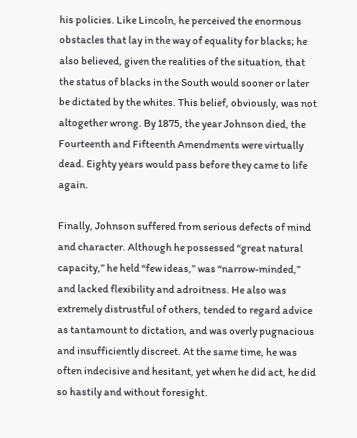his policies. Like Lincoln, he perceived the enormous obstacles that lay in the way of equality for blacks; he also believed, given the realities of the situation, that the status of blacks in the South would sooner or later be dictated by the whites. This belief, obviously, was not altogether wrong. By 1875, the year Johnson died, the Fourteenth and Fifteenth Amendments were virtually dead. Eighty years would pass before they came to life again.

Finally, Johnson suffered from serious defects of mind and character. Although he possessed “great natural capacity,” he held “few ideas,” was “narrow-minded,” and lacked flexibility and adroitness. He also was extremely distrustful of others, tended to regard advice as tantamount to dictation, and was overly pugnacious and insufficiently discreet. At the same time, he was often indecisive and hesitant, yet when he did act, he did so hastily and without foresight.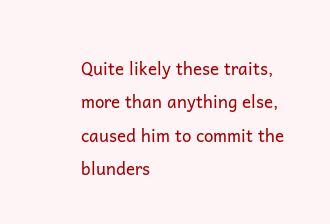Quite likely these traits, more than anything else, caused him to commit the blunders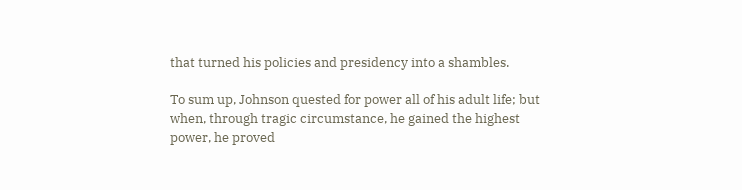that turned his policies and presidency into a shambles.

To sum up, Johnson quested for power all of his adult life; but when, through tragic circumstance, he gained the highest power, he proved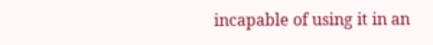incapable of using it in an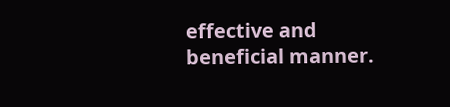effective and beneficial manner.